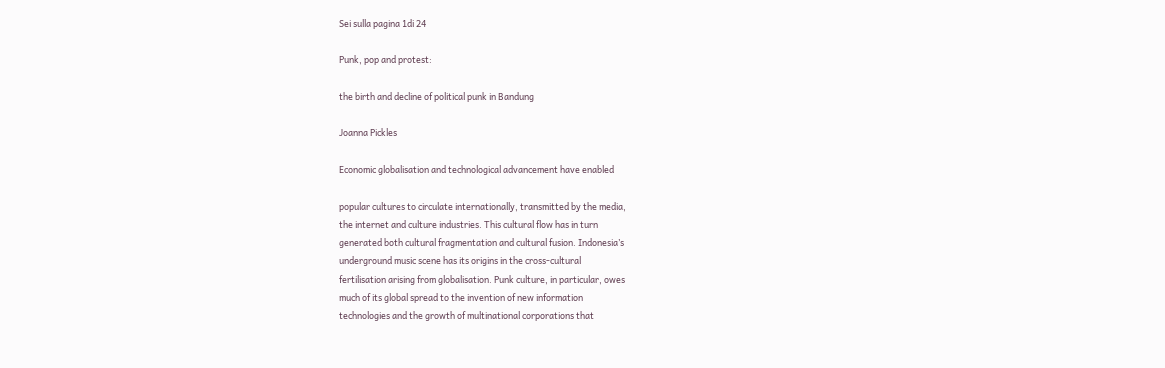Sei sulla pagina 1di 24

Punk, pop and protest:

the birth and decline of political punk in Bandung

Joanna Pickles

Economic globalisation and technological advancement have enabled

popular cultures to circulate internationally, transmitted by the media,
the internet and culture industries. This cultural flow has in turn
generated both cultural fragmentation and cultural fusion. Indonesia’s
underground music scene has its origins in the cross-cultural
fertilisation arising from globalisation. Punk culture, in particular, owes
much of its global spread to the invention of new information
technologies and the growth of multinational corporations that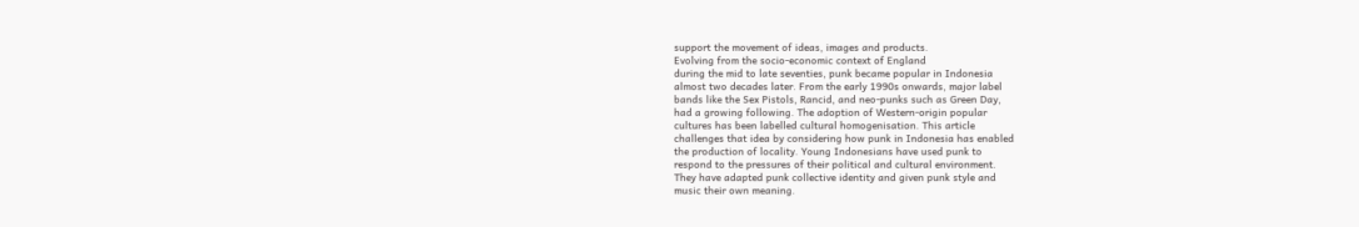support the movement of ideas, images and products.
Evolving from the socio-economic context of England
during the mid to late seventies, punk became popular in Indonesia
almost two decades later. From the early 1990s onwards, major label
bands like the Sex Pistols, Rancid, and neo-punks such as Green Day,
had a growing following. The adoption of Western-origin popular
cultures has been labelled cultural homogenisation. This article
challenges that idea by considering how punk in Indonesia has enabled
the production of locality. Young Indonesians have used punk to
respond to the pressures of their political and cultural environment.
They have adapted punk collective identity and given punk style and
music their own meaning.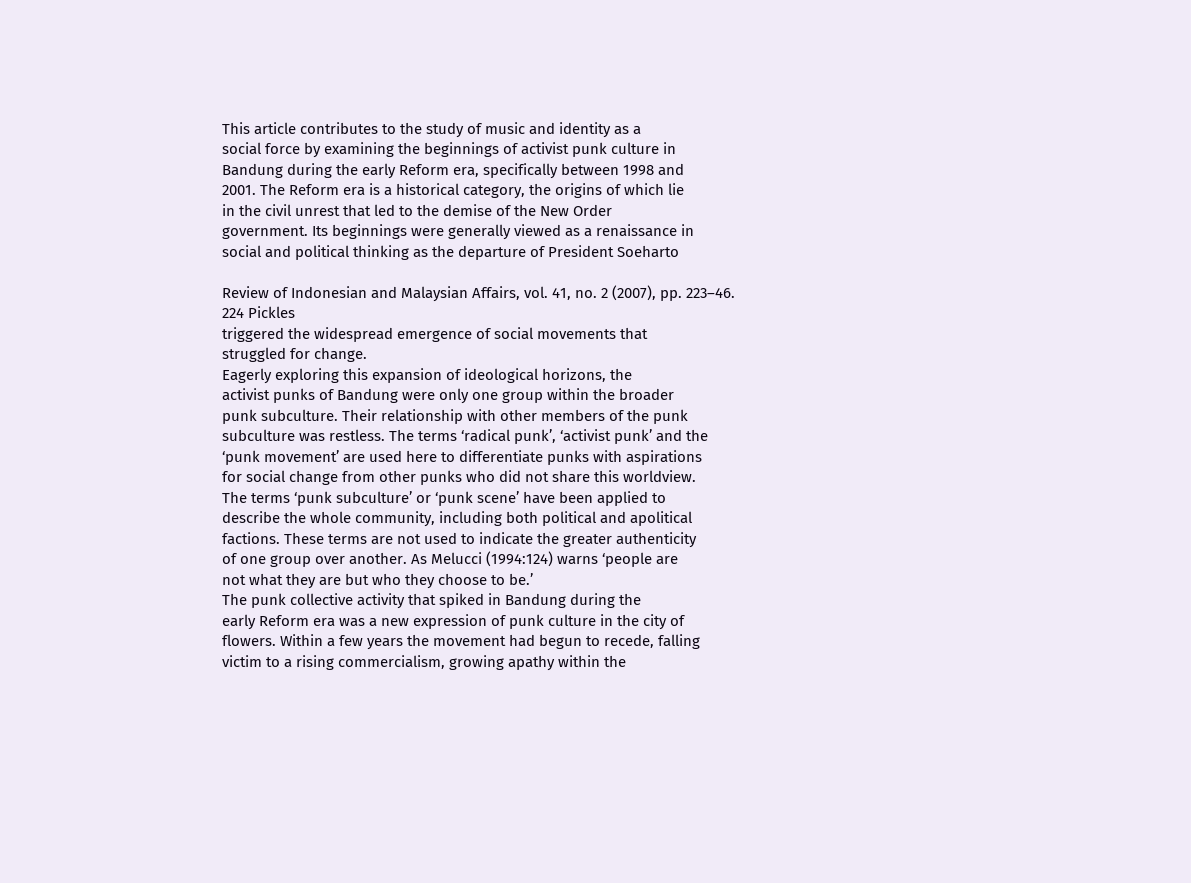This article contributes to the study of music and identity as a
social force by examining the beginnings of activist punk culture in
Bandung during the early Reform era, specifically between 1998 and
2001. The Reform era is a historical category, the origins of which lie
in the civil unrest that led to the demise of the New Order
government. Its beginnings were generally viewed as a renaissance in
social and political thinking as the departure of President Soeharto

Review of Indonesian and Malaysian Affairs, vol. 41, no. 2 (2007), pp. 223–46.
224 Pickles
triggered the widespread emergence of social movements that
struggled for change.
Eagerly exploring this expansion of ideological horizons, the
activist punks of Bandung were only one group within the broader
punk subculture. Their relationship with other members of the punk
subculture was restless. The terms ‘radical punk’, ‘activist punk’ and the
‘punk movement’ are used here to differentiate punks with aspirations
for social change from other punks who did not share this worldview.
The terms ‘punk subculture’ or ‘punk scene’ have been applied to
describe the whole community, including both political and apolitical
factions. These terms are not used to indicate the greater authenticity
of one group over another. As Melucci (1994:124) warns ‘people are
not what they are but who they choose to be.’
The punk collective activity that spiked in Bandung during the
early Reform era was a new expression of punk culture in the city of
flowers. Within a few years the movement had begun to recede, falling
victim to a rising commercialism, growing apathy within the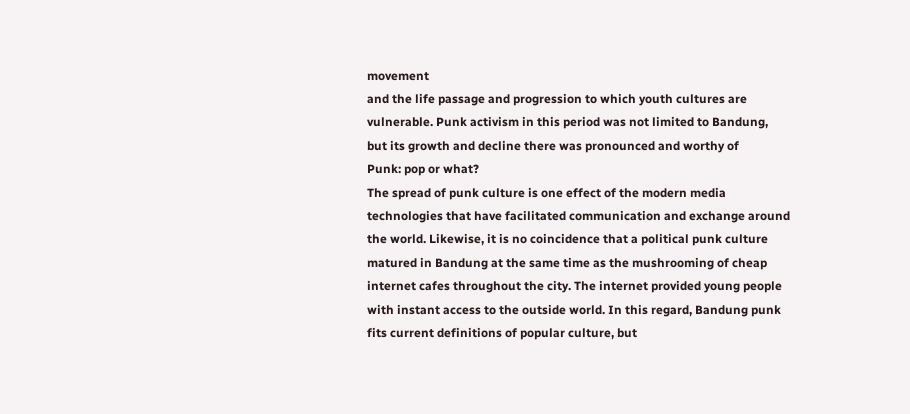movement
and the life passage and progression to which youth cultures are
vulnerable. Punk activism in this period was not limited to Bandung,
but its growth and decline there was pronounced and worthy of
Punk: pop or what?
The spread of punk culture is one effect of the modern media
technologies that have facilitated communication and exchange around
the world. Likewise, it is no coincidence that a political punk culture
matured in Bandung at the same time as the mushrooming of cheap
internet cafes throughout the city. The internet provided young people
with instant access to the outside world. In this regard, Bandung punk
fits current definitions of popular culture, but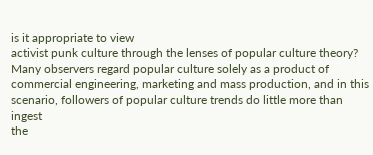is it appropriate to view
activist punk culture through the lenses of popular culture theory?
Many observers regard popular culture solely as a product of
commercial engineering, marketing and mass production, and in this
scenario, followers of popular culture trends do little more than ingest
the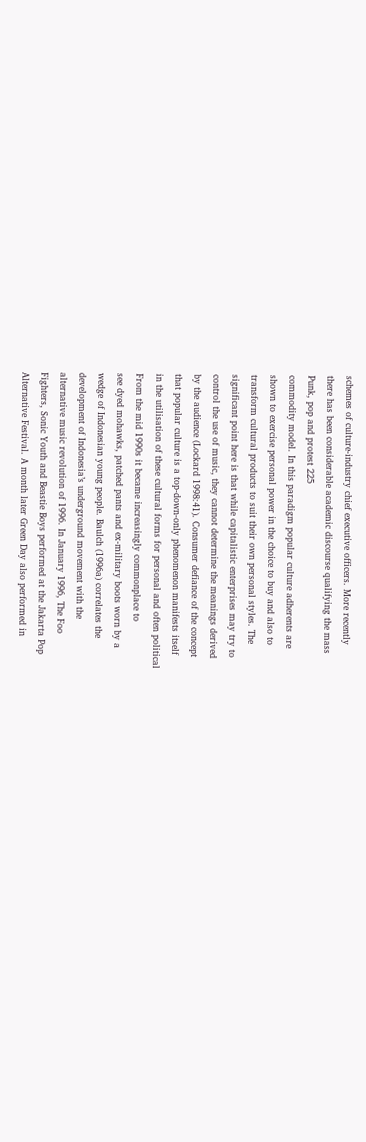schemes of culture-industry chief executive officers. More recently
there has been considerable academic discourse qualifying the mass
Punk, pop and protest 225
commodity model. In this paradigm popular culture adherents are
shown to exercise personal power in the choice to buy and also to
transform cultural products to suit their own personal styles. The
significant point here is that while capitalistic enterprises may try to
control the use of music, they cannot determine the meanings derived
by the audience (Lockard 1998:41). Consumer defiance of the concept
that popular culture is a top-down-only phenomenon manifests itself
in the utilisation of these cultural forms for personal and often political
From the mid 1990s it became increasingly commonplace to
see dyed mohawks, patched pants and ex-military boots worn by a
wedge of Indonesian young people. Baulch (1996a) correlates the
development of Indonesia’s underground movement with the
alternative music revolution of 1996. In January 1996, The Foo
Fighters, Sonic Youth and Beastie Boys performed at the Jakarta Pop
Alternative Festival. A month later Green Day also performed in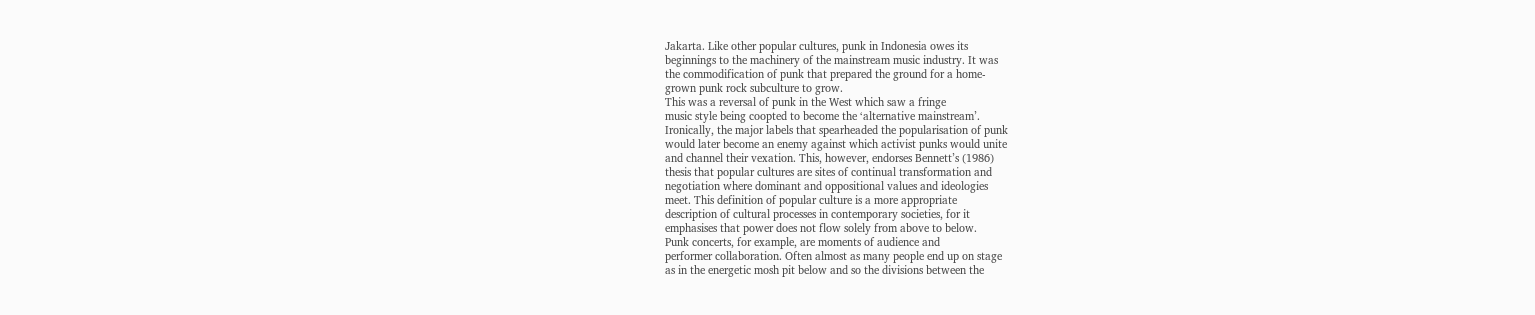Jakarta. Like other popular cultures, punk in Indonesia owes its
beginnings to the machinery of the mainstream music industry. It was
the commodification of punk that prepared the ground for a home-
grown punk rock subculture to grow.
This was a reversal of punk in the West which saw a fringe
music style being coopted to become the ‘alternative mainstream’.
Ironically, the major labels that spearheaded the popularisation of punk
would later become an enemy against which activist punks would unite
and channel their vexation. This, however, endorses Bennett’s (1986)
thesis that popular cultures are sites of continual transformation and
negotiation where dominant and oppositional values and ideologies
meet. This definition of popular culture is a more appropriate
description of cultural processes in contemporary societies, for it
emphasises that power does not flow solely from above to below.
Punk concerts, for example, are moments of audience and
performer collaboration. Often almost as many people end up on stage
as in the energetic mosh pit below and so the divisions between the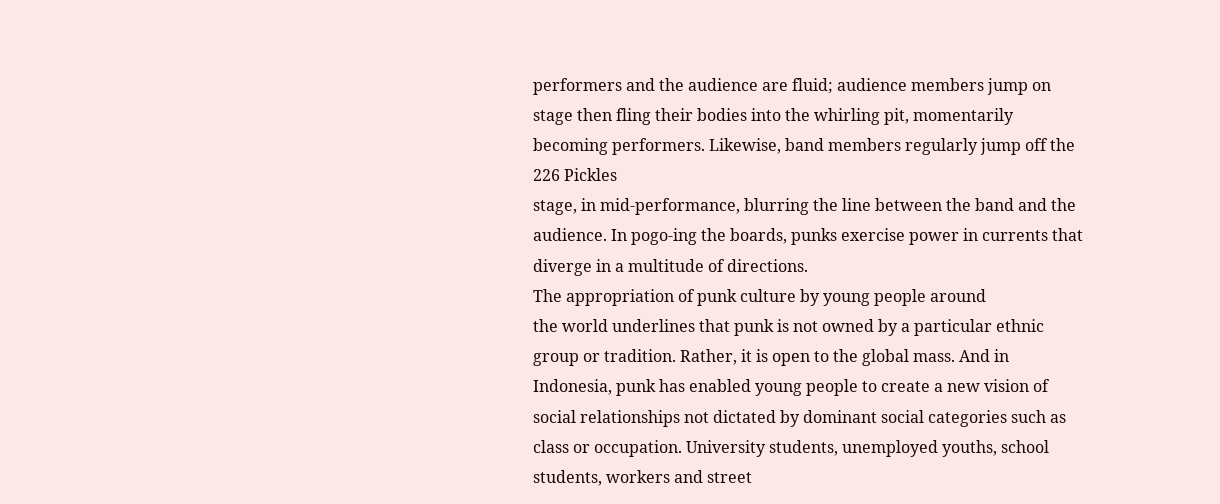performers and the audience are fluid; audience members jump on
stage then fling their bodies into the whirling pit, momentarily
becoming performers. Likewise, band members regularly jump off the
226 Pickles
stage, in mid-performance, blurring the line between the band and the
audience. In pogo-ing the boards, punks exercise power in currents that
diverge in a multitude of directions.
The appropriation of punk culture by young people around
the world underlines that punk is not owned by a particular ethnic
group or tradition. Rather, it is open to the global mass. And in
Indonesia, punk has enabled young people to create a new vision of
social relationships not dictated by dominant social categories such as
class or occupation. University students, unemployed youths, school
students, workers and street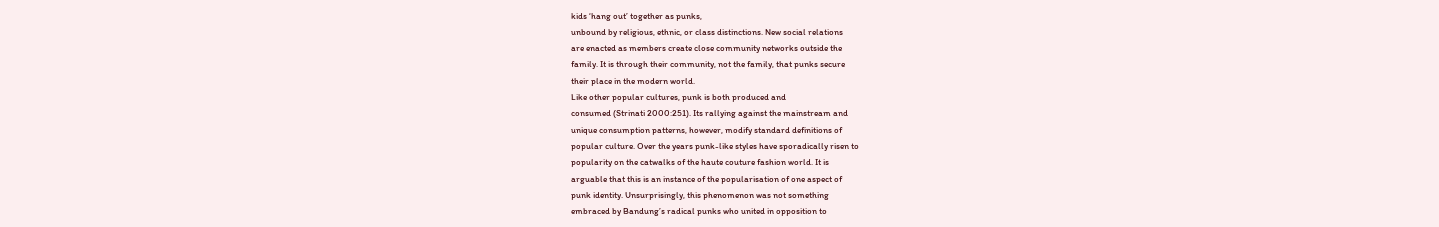kids ‘hang out’ together as punks,
unbound by religious, ethnic, or class distinctions. New social relations
are enacted as members create close community networks outside the
family. It is through their community, not the family, that punks secure
their place in the modern world.
Like other popular cultures, punk is both produced and
consumed (Strinati 2000:251). Its rallying against the mainstream and
unique consumption patterns, however, modify standard definitions of
popular culture. Over the years punk-like styles have sporadically risen to
popularity on the catwalks of the haute couture fashion world. It is
arguable that this is an instance of the popularisation of one aspect of
punk identity. Unsurprisingly, this phenomenon was not something
embraced by Bandung’s radical punks who united in opposition to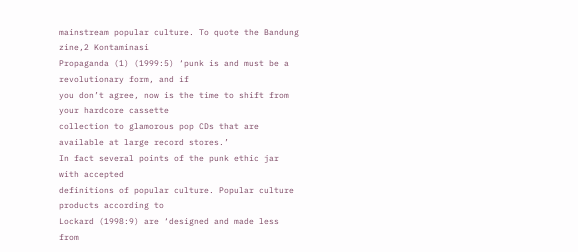mainstream popular culture. To quote the Bandung zine,2 Kontaminasi
Propaganda (1) (1999:5) ‘punk is and must be a revolutionary form, and if
you don’t agree, now is the time to shift from your hardcore cassette
collection to glamorous pop CDs that are available at large record stores.’
In fact several points of the punk ethic jar with accepted
definitions of popular culture. Popular culture products according to
Lockard (1998:9) are ‘designed and made less from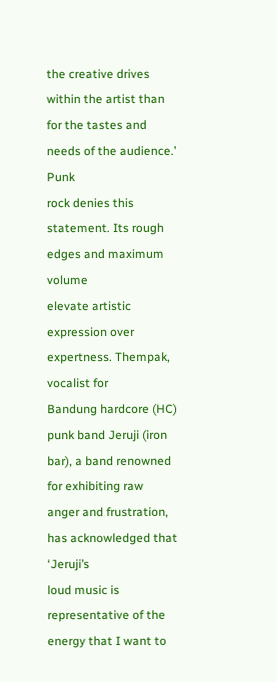the creative drives
within the artist than for the tastes and needs of the audience.’ Punk
rock denies this statement. Its rough edges and maximum volume
elevate artistic expression over expertness. Thempak, vocalist for
Bandung hardcore (HC) punk band Jeruji (iron bar), a band renowned
for exhibiting raw anger and frustration, has acknowledged that ‘Jeruji’s
loud music is representative of the energy that I want to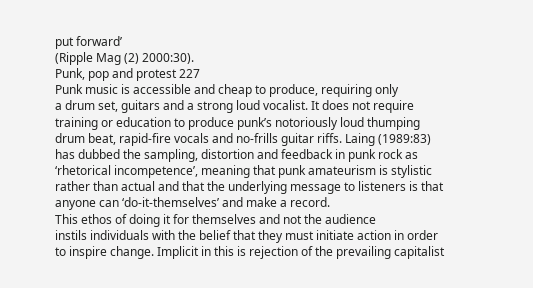put forward’
(Ripple Mag (2) 2000:30).
Punk, pop and protest 227
Punk music is accessible and cheap to produce, requiring only
a drum set, guitars and a strong loud vocalist. It does not require
training or education to produce punk’s notoriously loud thumping
drum beat, rapid-fire vocals and no-frills guitar riffs. Laing (1989:83)
has dubbed the sampling, distortion and feedback in punk rock as
‘rhetorical incompetence’, meaning that punk amateurism is stylistic
rather than actual and that the underlying message to listeners is that
anyone can ‘do-it-themselves’ and make a record.
This ethos of doing it for themselves and not the audience
instils individuals with the belief that they must initiate action in order
to inspire change. Implicit in this is rejection of the prevailing capitalist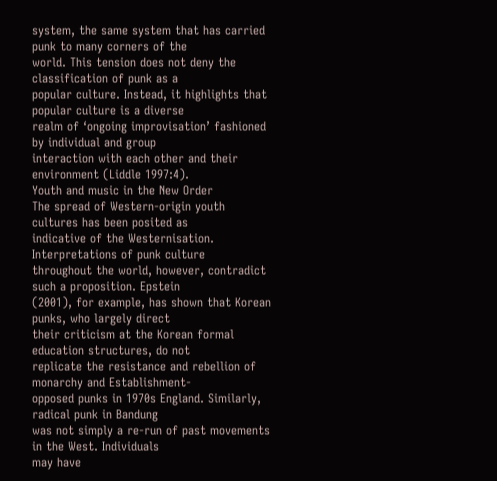system, the same system that has carried punk to many corners of the
world. This tension does not deny the classification of punk as a
popular culture. Instead, it highlights that popular culture is a diverse
realm of ‘ongoing improvisation’ fashioned by individual and group
interaction with each other and their environment (Liddle 1997:4).
Youth and music in the New Order
The spread of Western-origin youth cultures has been posited as
indicative of the Westernisation. Interpretations of punk culture
throughout the world, however, contradict such a proposition. Epstein
(2001), for example, has shown that Korean punks, who largely direct
their criticism at the Korean formal education structures, do not
replicate the resistance and rebellion of monarchy and Establishment-
opposed punks in 1970s England. Similarly, radical punk in Bandung
was not simply a re-run of past movements in the West. Individuals
may have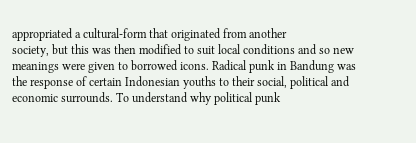appropriated a cultural-form that originated from another
society, but this was then modified to suit local conditions and so new
meanings were given to borrowed icons. Radical punk in Bandung was
the response of certain Indonesian youths to their social, political and
economic surrounds. To understand why political punk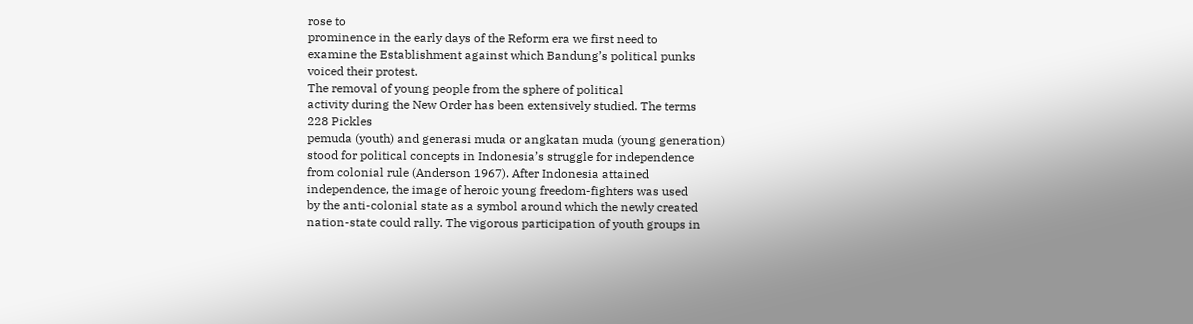rose to
prominence in the early days of the Reform era we first need to
examine the Establishment against which Bandung’s political punks
voiced their protest.
The removal of young people from the sphere of political
activity during the New Order has been extensively studied. The terms
228 Pickles
pemuda (youth) and generasi muda or angkatan muda (young generation)
stood for political concepts in Indonesia’s struggle for independence
from colonial rule (Anderson 1967). After Indonesia attained
independence, the image of heroic young freedom-fighters was used
by the anti-colonial state as a symbol around which the newly created
nation-state could rally. The vigorous participation of youth groups in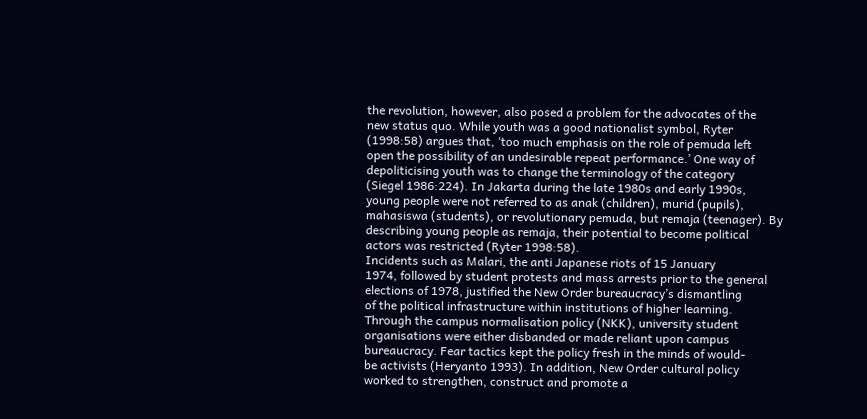the revolution, however, also posed a problem for the advocates of the
new status quo. While youth was a good nationalist symbol, Ryter
(1998:58) argues that, ‘too much emphasis on the role of pemuda left
open the possibility of an undesirable repeat performance.’ One way of
depoliticising youth was to change the terminology of the category
(Siegel 1986:224). In Jakarta during the late 1980s and early 1990s,
young people were not referred to as anak (children), murid (pupils),
mahasiswa (students), or revolutionary pemuda, but remaja (teenager). By
describing young people as remaja, their potential to become political
actors was restricted (Ryter 1998:58).
Incidents such as Malari, the anti Japanese riots of 15 January
1974, followed by student protests and mass arrests prior to the general
elections of 1978, justified the New Order bureaucracy’s dismantling
of the political infrastructure within institutions of higher learning.
Through the campus normalisation policy (NKK), university student
organisations were either disbanded or made reliant upon campus
bureaucracy. Fear tactics kept the policy fresh in the minds of would-
be activists (Heryanto 1993). In addition, New Order cultural policy
worked to strengthen, construct and promote a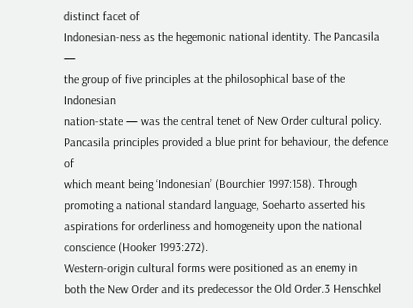distinct facet of
Indonesian-ness as the hegemonic national identity. The Pancasila —
the group of five principles at the philosophical base of the Indonesian
nation-state — was the central tenet of New Order cultural policy.
Pancasila principles provided a blue print for behaviour, the defence of
which meant being ‘Indonesian’ (Bourchier 1997:158). Through
promoting a national standard language, Soeharto asserted his
aspirations for orderliness and homogeneity upon the national
conscience (Hooker 1993:272).
Western-origin cultural forms were positioned as an enemy in
both the New Order and its predecessor the Old Order.3 Henschkel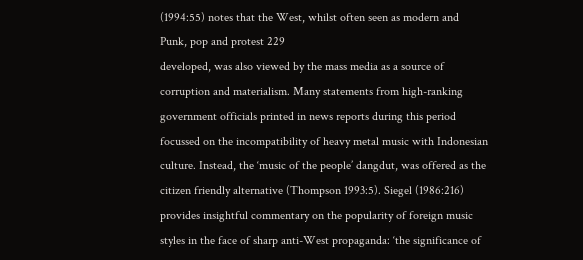(1994:55) notes that the West, whilst often seen as modern and
Punk, pop and protest 229
developed, was also viewed by the mass media as a source of
corruption and materialism. Many statements from high-ranking
government officials printed in news reports during this period
focussed on the incompatibility of heavy metal music with Indonesian
culture. Instead, the ‘music of the people’ dangdut, was offered as the
citizen friendly alternative (Thompson 1993:5). Siegel (1986:216)
provides insightful commentary on the popularity of foreign music
styles in the face of sharp anti-West propaganda: ‘the significance of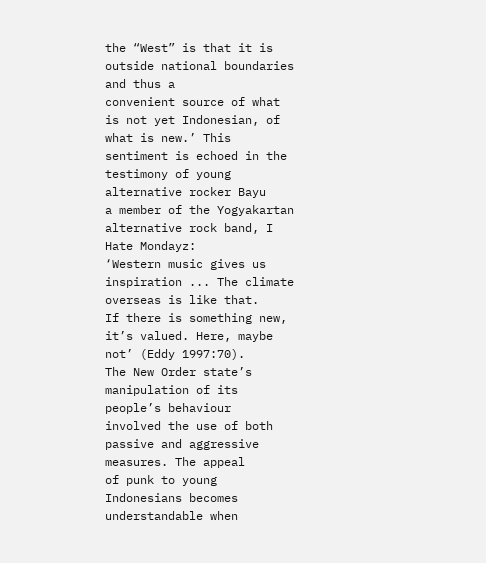the “West” is that it is outside national boundaries and thus a
convenient source of what is not yet Indonesian, of what is new.’ This
sentiment is echoed in the testimony of young alternative rocker Bayu
a member of the Yogyakartan alternative rock band, I Hate Mondayz:
‘Western music gives us inspiration ... The climate overseas is like that.
If there is something new, it’s valued. Here, maybe not’ (Eddy 1997:70).
The New Order state’s manipulation of its people’s behaviour
involved the use of both passive and aggressive measures. The appeal
of punk to young Indonesians becomes understandable when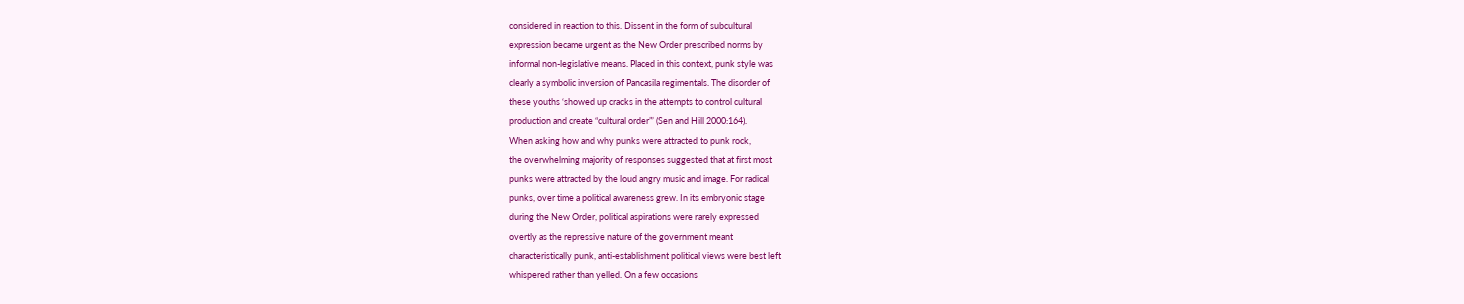considered in reaction to this. Dissent in the form of subcultural
expression became urgent as the New Order prescribed norms by
informal non-legislative means. Placed in this context, punk style was
clearly a symbolic inversion of Pancasila regimentals. The disorder of
these youths ‘showed up cracks in the attempts to control cultural
production and create “cultural order”’ (Sen and Hill 2000:164).
When asking how and why punks were attracted to punk rock,
the overwhelming majority of responses suggested that at first most
punks were attracted by the loud angry music and image. For radical
punks, over time a political awareness grew. In its embryonic stage
during the New Order, political aspirations were rarely expressed
overtly as the repressive nature of the government meant
characteristically punk, anti-establishment political views were best left
whispered rather than yelled. On a few occasions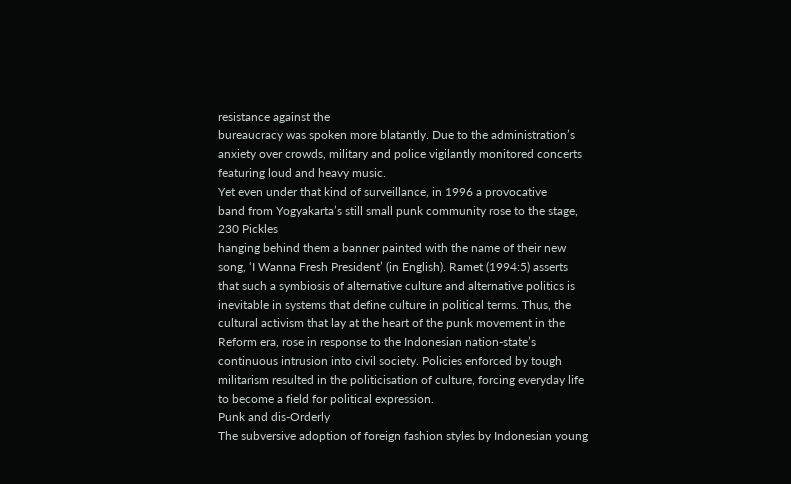resistance against the
bureaucracy was spoken more blatantly. Due to the administration’s
anxiety over crowds, military and police vigilantly monitored concerts
featuring loud and heavy music.
Yet even under that kind of surveillance, in 1996 a provocative
band from Yogyakarta’s still small punk community rose to the stage,
230 Pickles
hanging behind them a banner painted with the name of their new
song, ‘I Wanna Fresh President’ (in English). Ramet (1994:5) asserts
that such a symbiosis of alternative culture and alternative politics is
inevitable in systems that define culture in political terms. Thus, the
cultural activism that lay at the heart of the punk movement in the
Reform era, rose in response to the Indonesian nation-state’s
continuous intrusion into civil society. Policies enforced by tough
militarism resulted in the politicisation of culture, forcing everyday life
to become a field for political expression.
Punk and dis-Orderly
The subversive adoption of foreign fashion styles by Indonesian young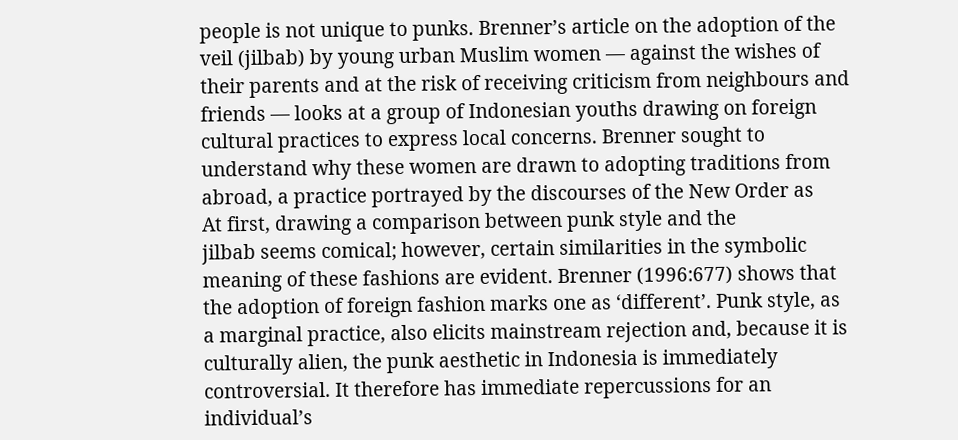people is not unique to punks. Brenner’s article on the adoption of the
veil (jilbab) by young urban Muslim women — against the wishes of
their parents and at the risk of receiving criticism from neighbours and
friends — looks at a group of Indonesian youths drawing on foreign
cultural practices to express local concerns. Brenner sought to
understand why these women are drawn to adopting traditions from
abroad, a practice portrayed by the discourses of the New Order as
At first, drawing a comparison between punk style and the
jilbab seems comical; however, certain similarities in the symbolic
meaning of these fashions are evident. Brenner (1996:677) shows that
the adoption of foreign fashion marks one as ‘different’. Punk style, as
a marginal practice, also elicits mainstream rejection and, because it is
culturally alien, the punk aesthetic in Indonesia is immediately
controversial. It therefore has immediate repercussions for an
individual’s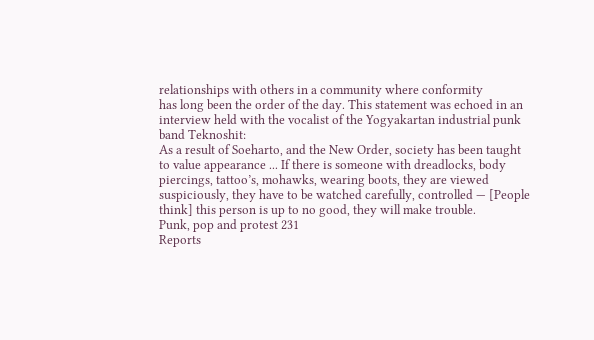relationships with others in a community where conformity
has long been the order of the day. This statement was echoed in an
interview held with the vocalist of the Yogyakartan industrial punk
band Teknoshit:
As a result of Soeharto, and the New Order, society has been taught
to value appearance ... If there is someone with dreadlocks, body
piercings, tattoo’s, mohawks, wearing boots, they are viewed
suspiciously, they have to be watched carefully, controlled — [People
think] this person is up to no good, they will make trouble.
Punk, pop and protest 231
Reports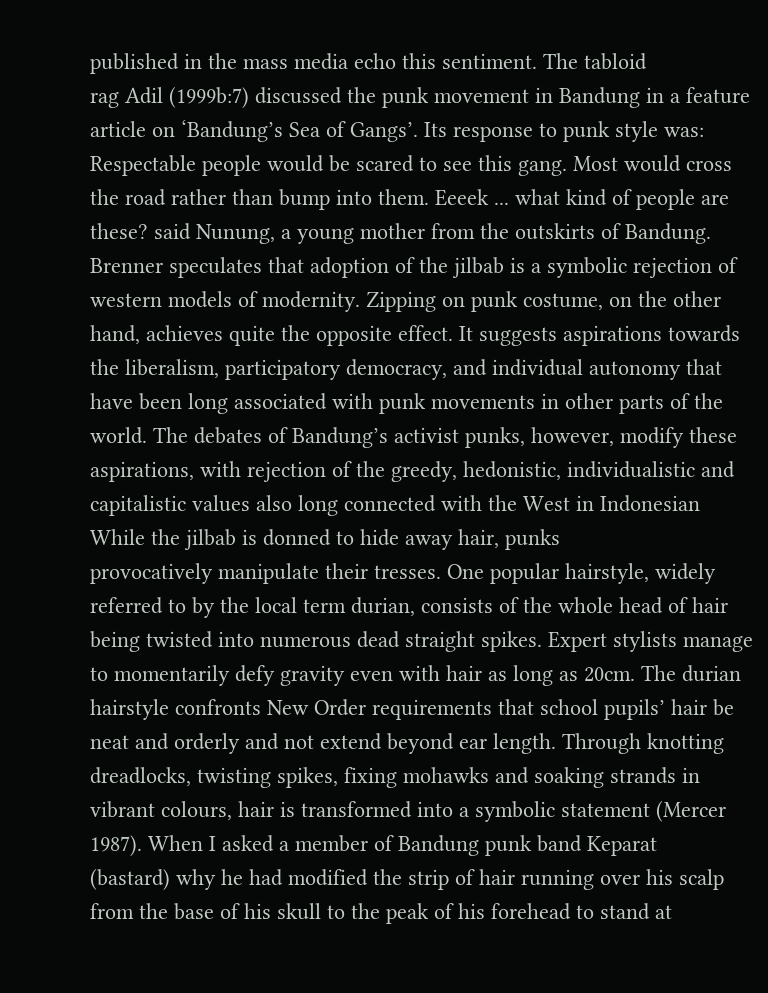published in the mass media echo this sentiment. The tabloid
rag Adil (1999b:7) discussed the punk movement in Bandung in a feature
article on ‘Bandung’s Sea of Gangs’. Its response to punk style was:
Respectable people would be scared to see this gang. Most would cross
the road rather than bump into them. Eeeek ... what kind of people are
these? said Nunung, a young mother from the outskirts of Bandung.
Brenner speculates that adoption of the jilbab is a symbolic rejection of
western models of modernity. Zipping on punk costume, on the other
hand, achieves quite the opposite effect. It suggests aspirations towards
the liberalism, participatory democracy, and individual autonomy that
have been long associated with punk movements in other parts of the
world. The debates of Bandung’s activist punks, however, modify these
aspirations, with rejection of the greedy, hedonistic, individualistic and
capitalistic values also long connected with the West in Indonesian
While the jilbab is donned to hide away hair, punks
provocatively manipulate their tresses. One popular hairstyle, widely
referred to by the local term durian, consists of the whole head of hair
being twisted into numerous dead straight spikes. Expert stylists manage
to momentarily defy gravity even with hair as long as 20cm. The durian
hairstyle confronts New Order requirements that school pupils’ hair be
neat and orderly and not extend beyond ear length. Through knotting
dreadlocks, twisting spikes, fixing mohawks and soaking strands in
vibrant colours, hair is transformed into a symbolic statement (Mercer
1987). When I asked a member of Bandung punk band Keparat
(bastard) why he had modified the strip of hair running over his scalp
from the base of his skull to the peak of his forehead to stand at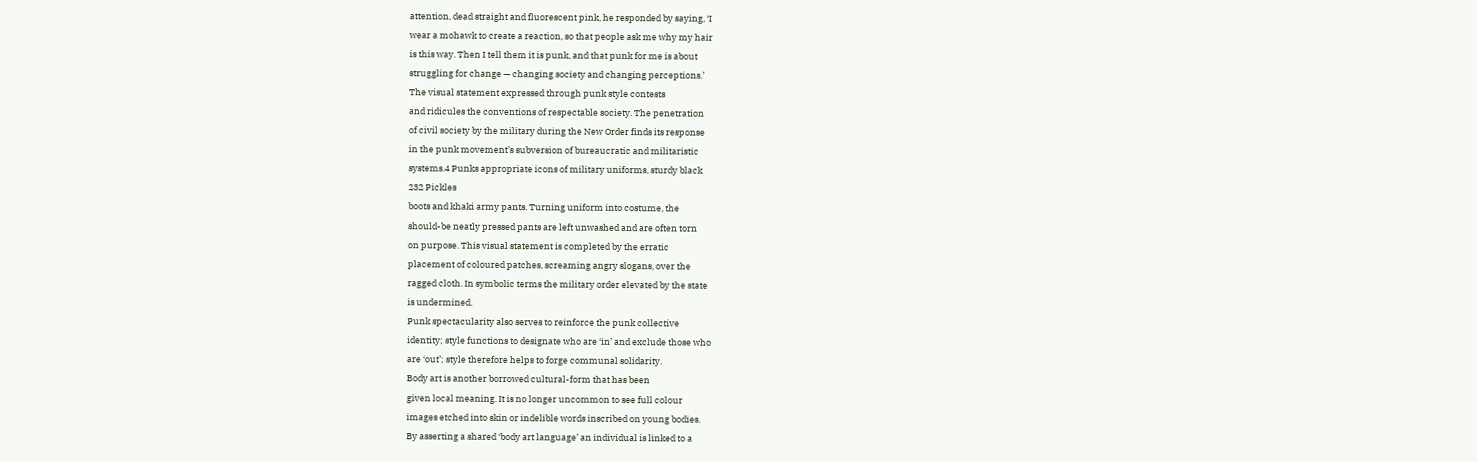attention, dead straight and fluorescent pink, he responded by saying, ‘I
wear a mohawk to create a reaction, so that people ask me why my hair
is this way. Then I tell them it is punk, and that punk for me is about
struggling for change — changing society and changing perceptions.’
The visual statement expressed through punk style contests
and ridicules the conventions of respectable society. The penetration
of civil society by the military during the New Order finds its response
in the punk movement’s subversion of bureaucratic and militaristic
systems.4 Punks appropriate icons of military uniforms, sturdy black
232 Pickles
boots and khaki army pants. Turning uniform into costume, the
should-be neatly pressed pants are left unwashed and are often torn
on purpose. This visual statement is completed by the erratic
placement of coloured patches, screaming angry slogans, over the
ragged cloth. In symbolic terms the military order elevated by the state
is undermined.
Punk spectacularity also serves to reinforce the punk collective
identity; style functions to designate who are ‘in’ and exclude those who
are ‘out’; style therefore helps to forge communal solidarity.
Body art is another borrowed cultural-form that has been
given local meaning. It is no longer uncommon to see full colour
images etched into skin or indelible words inscribed on young bodies.
By asserting a shared ‘body art language’ an individual is linked to a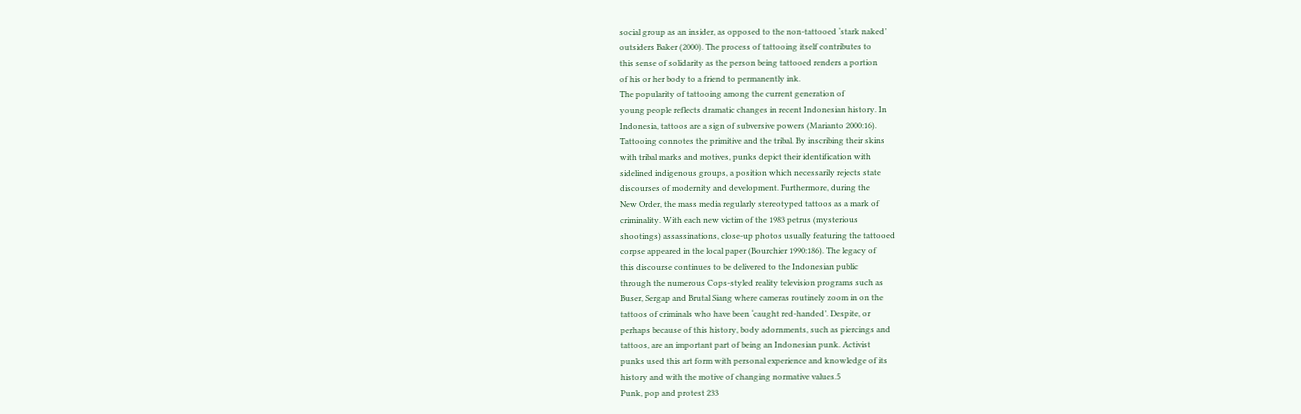social group as an insider, as opposed to the non-tattooed ‘stark naked’
outsiders Baker (2000). The process of tattooing itself contributes to
this sense of solidarity as the person being tattooed renders a portion
of his or her body to a friend to permanently ink.
The popularity of tattooing among the current generation of
young people reflects dramatic changes in recent Indonesian history. In
Indonesia, tattoos are a sign of subversive powers (Marianto 2000:16).
Tattooing connotes the primitive and the tribal. By inscribing their skins
with tribal marks and motives, punks depict their identification with
sidelined indigenous groups, a position which necessarily rejects state
discourses of modernity and development. Furthermore, during the
New Order, the mass media regularly stereotyped tattoos as a mark of
criminality. With each new victim of the 1983 petrus (mysterious
shootings) assassinations, close-up photos usually featuring the tattooed
corpse appeared in the local paper (Bourchier 1990:186). The legacy of
this discourse continues to be delivered to the Indonesian public
through the numerous Cops-styled reality television programs such as
Buser, Sergap and Brutal Siang where cameras routinely zoom in on the
tattoos of criminals who have been ‘caught red-handed’. Despite, or
perhaps because of this history, body adornments, such as piercings and
tattoos, are an important part of being an Indonesian punk. Activist
punks used this art form with personal experience and knowledge of its
history and with the motive of changing normative values.5
Punk, pop and protest 233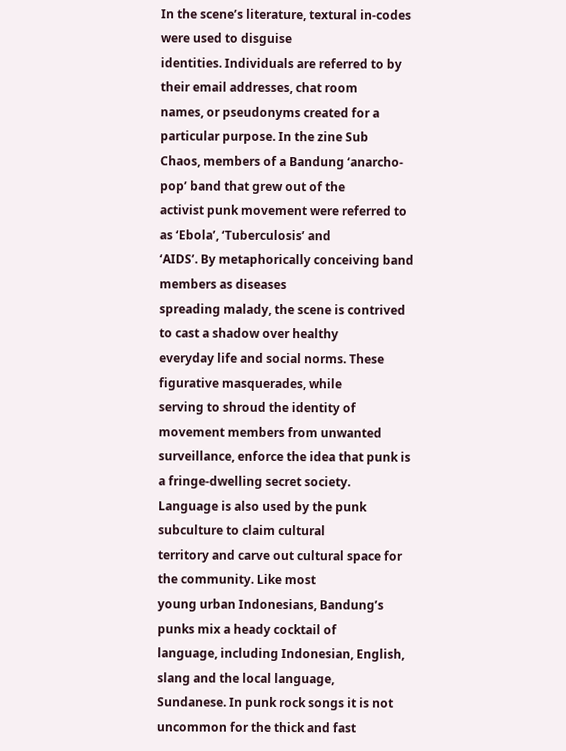In the scene’s literature, textural in-codes were used to disguise
identities. Individuals are referred to by their email addresses, chat room
names, or pseudonyms created for a particular purpose. In the zine Sub
Chaos, members of a Bandung ‘anarcho-pop’ band that grew out of the
activist punk movement were referred to as ‘Ebola’, ‘Tuberculosis’ and
‘AIDS’. By metaphorically conceiving band members as diseases
spreading malady, the scene is contrived to cast a shadow over healthy
everyday life and social norms. These figurative masquerades, while
serving to shroud the identity of movement members from unwanted
surveillance, enforce the idea that punk is a fringe-dwelling secret society.
Language is also used by the punk subculture to claim cultural
territory and carve out cultural space for the community. Like most
young urban Indonesians, Bandung’s punks mix a heady cocktail of
language, including Indonesian, English, slang and the local language,
Sundanese. In punk rock songs it is not uncommon for the thick and fast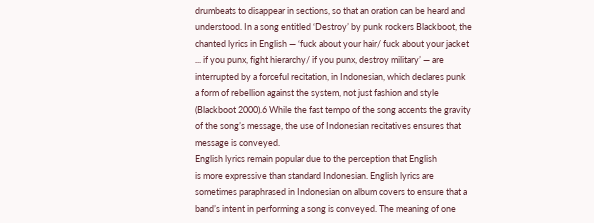drumbeats to disappear in sections, so that an oration can be heard and
understood. In a song entitled ‘Destroy’ by punk rockers Blackboot, the
chanted lyrics in English — ‘fuck about your hair/ fuck about your jacket
... if you punx, fight hierarchy/ if you punx, destroy military’ — are
interrupted by a forceful recitation, in Indonesian, which declares punk
a form of rebellion against the system, not just fashion and style
(Blackboot 2000).6 While the fast tempo of the song accents the gravity
of the song’s message, the use of Indonesian recitatives ensures that
message is conveyed.
English lyrics remain popular due to the perception that English
is more expressive than standard Indonesian. English lyrics are
sometimes paraphrased in Indonesian on album covers to ensure that a
band’s intent in performing a song is conveyed. The meaning of one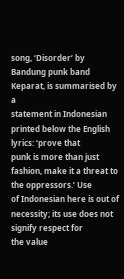song, ‘Disorder’ by Bandung punk band Keparat, is summarised by a
statement in Indonesian printed below the English lyrics: ‘prove that
punk is more than just fashion, make it a threat to the oppressors.’ Use
of Indonesian here is out of necessity; its use does not signify respect for
the value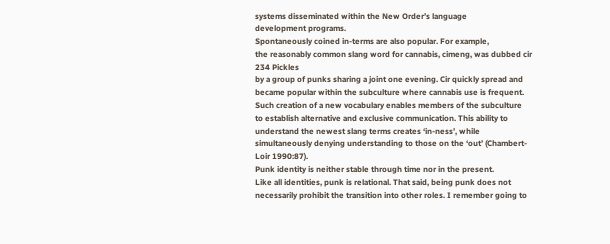systems disseminated within the New Order’s language
development programs.
Spontaneously coined in-terms are also popular. For example,
the reasonably common slang word for cannabis, cimeng, was dubbed cir
234 Pickles
by a group of punks sharing a joint one evening. Cir quickly spread and
became popular within the subculture where cannabis use is frequent.
Such creation of a new vocabulary enables members of the subculture
to establish alternative and exclusive communication. This ability to
understand the newest slang terms creates ‘in-ness’, while
simultaneously denying understanding to those on the ‘out’ (Chambert-
Loir 1990:87).
Punk identity is neither stable through time nor in the present.
Like all identities, punk is relational. That said, being punk does not
necessarily prohibit the transition into other roles. I remember going to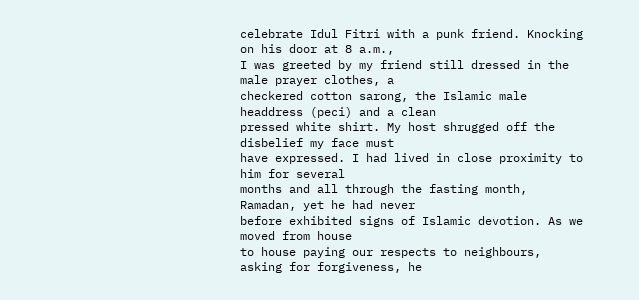celebrate Idul Fitri with a punk friend. Knocking on his door at 8 a.m.,
I was greeted by my friend still dressed in the male prayer clothes, a
checkered cotton sarong, the Islamic male headdress (peci) and a clean
pressed white shirt. My host shrugged off the disbelief my face must
have expressed. I had lived in close proximity to him for several
months and all through the fasting month, Ramadan, yet he had never
before exhibited signs of Islamic devotion. As we moved from house
to house paying our respects to neighbours, asking for forgiveness, he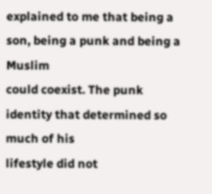explained to me that being a son, being a punk and being a Muslim
could coexist. The punk identity that determined so much of his
lifestyle did not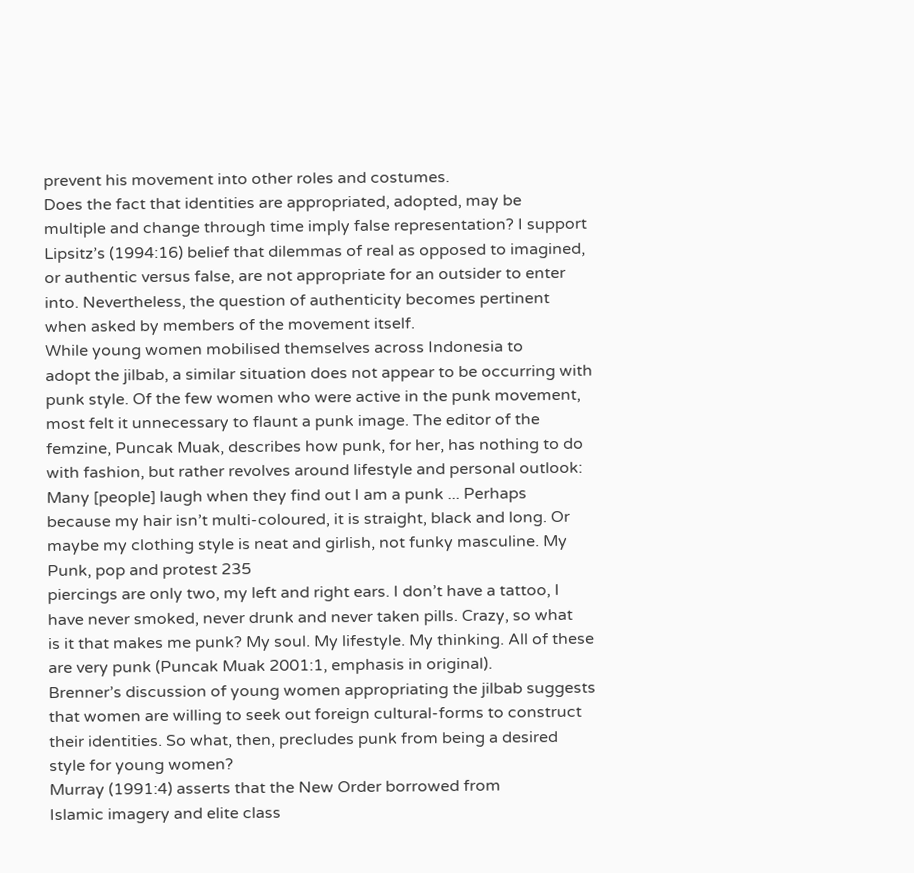prevent his movement into other roles and costumes.
Does the fact that identities are appropriated, adopted, may be
multiple and change through time imply false representation? I support
Lipsitz’s (1994:16) belief that dilemmas of real as opposed to imagined,
or authentic versus false, are not appropriate for an outsider to enter
into. Nevertheless, the question of authenticity becomes pertinent
when asked by members of the movement itself.
While young women mobilised themselves across Indonesia to
adopt the jilbab, a similar situation does not appear to be occurring with
punk style. Of the few women who were active in the punk movement,
most felt it unnecessary to flaunt a punk image. The editor of the
femzine, Puncak Muak, describes how punk, for her, has nothing to do
with fashion, but rather revolves around lifestyle and personal outlook:
Many [people] laugh when they find out I am a punk ... Perhaps
because my hair isn’t multi-coloured, it is straight, black and long. Or
maybe my clothing style is neat and girlish, not funky masculine. My
Punk, pop and protest 235
piercings are only two, my left and right ears. I don’t have a tattoo, I
have never smoked, never drunk and never taken pills. Crazy, so what
is it that makes me punk? My soul. My lifestyle. My thinking. All of these
are very punk (Puncak Muak 2001:1, emphasis in original).
Brenner’s discussion of young women appropriating the jilbab suggests
that women are willing to seek out foreign cultural-forms to construct
their identities. So what, then, precludes punk from being a desired
style for young women?
Murray (1991:4) asserts that the New Order borrowed from
Islamic imagery and elite class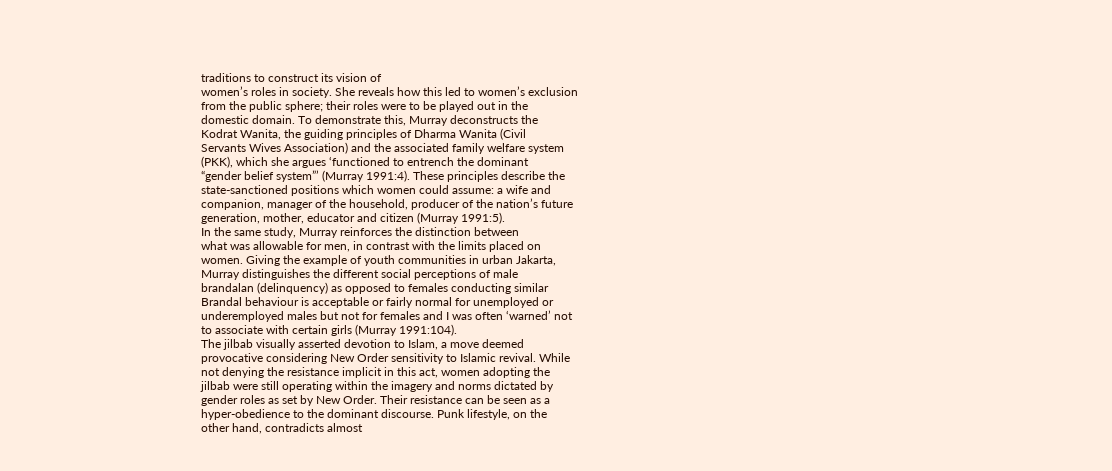traditions to construct its vision of
women’s roles in society. She reveals how this led to women’s exclusion
from the public sphere; their roles were to be played out in the
domestic domain. To demonstrate this, Murray deconstructs the
Kodrat Wanita, the guiding principles of Dharma Wanita (Civil
Servants Wives Association) and the associated family welfare system
(PKK), which she argues ‘functioned to entrench the dominant
“gender belief system”’ (Murray 1991:4). These principles describe the
state-sanctioned positions which women could assume: a wife and
companion, manager of the household, producer of the nation’s future
generation, mother, educator and citizen (Murray 1991:5).
In the same study, Murray reinforces the distinction between
what was allowable for men, in contrast with the limits placed on
women. Giving the example of youth communities in urban Jakarta,
Murray distinguishes the different social perceptions of male
brandalan (delinquency) as opposed to females conducting similar
Brandal behaviour is acceptable or fairly normal for unemployed or
underemployed males but not for females and I was often ‘warned’ not
to associate with certain girls (Murray 1991:104).
The jilbab visually asserted devotion to Islam, a move deemed
provocative considering New Order sensitivity to Islamic revival. While
not denying the resistance implicit in this act, women adopting the
jilbab were still operating within the imagery and norms dictated by
gender roles as set by New Order. Their resistance can be seen as a
hyper-obedience to the dominant discourse. Punk lifestyle, on the
other hand, contradicts almost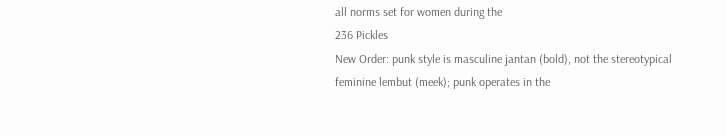all norms set for women during the
236 Pickles
New Order: punk style is masculine jantan (bold), not the stereotypical
feminine lembut (meek); punk operates in the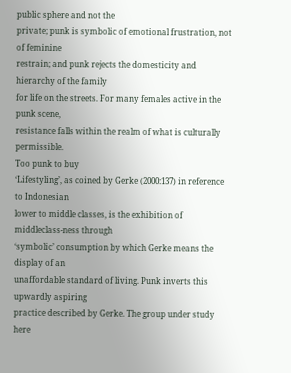public sphere and not the
private; punk is symbolic of emotional frustration, not of feminine
restrain; and punk rejects the domesticity and hierarchy of the family
for life on the streets. For many females active in the punk scene,
resistance falls within the realm of what is culturally permissible.
Too punk to buy
‘Lifestyling’, as coined by Gerke (2000:137) in reference to Indonesian
lower to middle classes, is the exhibition of middleclass-ness through
‘symbolic’ consumption by which Gerke means the display of an
unaffordable standard of living. Punk inverts this upwardly aspiring
practice described by Gerke. The group under study here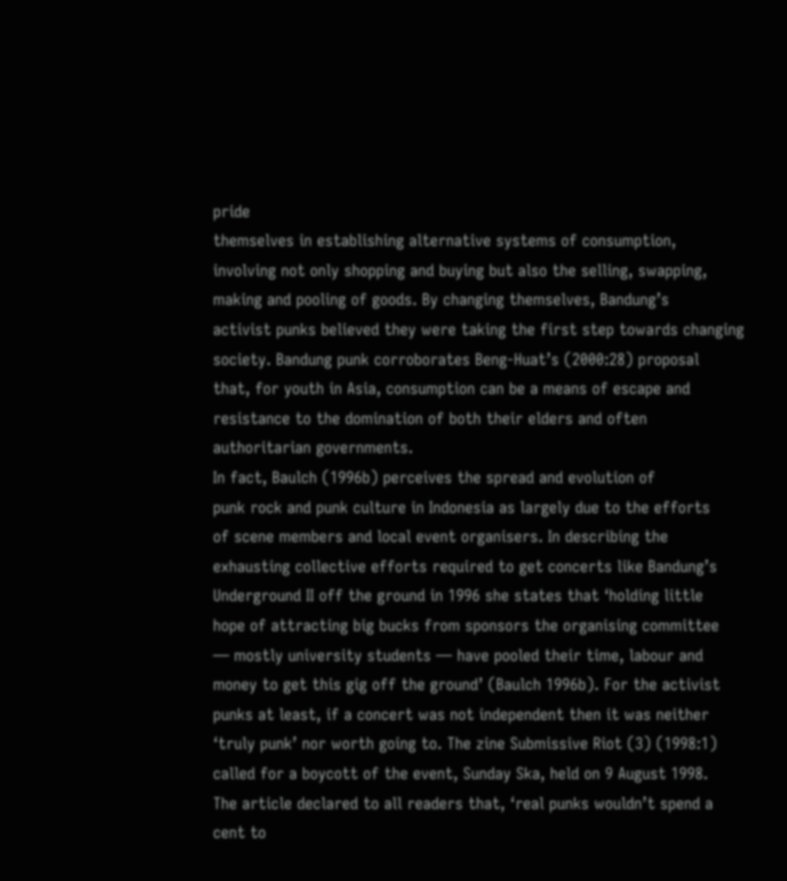pride
themselves in establishing alternative systems of consumption,
involving not only shopping and buying but also the selling, swapping,
making and pooling of goods. By changing themselves, Bandung’s
activist punks believed they were taking the first step towards changing
society. Bandung punk corroborates Beng-Huat’s (2000:28) proposal
that, for youth in Asia, consumption can be a means of escape and
resistance to the domination of both their elders and often
authoritarian governments.
In fact, Baulch (1996b) perceives the spread and evolution of
punk rock and punk culture in Indonesia as largely due to the efforts
of scene members and local event organisers. In describing the
exhausting collective efforts required to get concerts like Bandung’s
Underground II off the ground in 1996 she states that ‘holding little
hope of attracting big bucks from sponsors the organising committee
— mostly university students — have pooled their time, labour and
money to get this gig off the ground’ (Baulch 1996b). For the activist
punks at least, if a concert was not independent then it was neither
‘truly punk’ nor worth going to. The zine Submissive Riot (3) (1998:1)
called for a boycott of the event, Sunday Ska, held on 9 August 1998.
The article declared to all readers that, ‘real punks wouldn’t spend a
cent to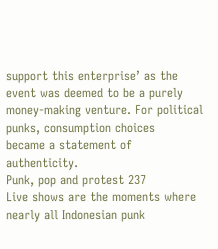support this enterprise’ as the event was deemed to be a purely
money-making venture. For political punks, consumption choices
became a statement of authenticity.
Punk, pop and protest 237
Live shows are the moments where nearly all Indonesian punk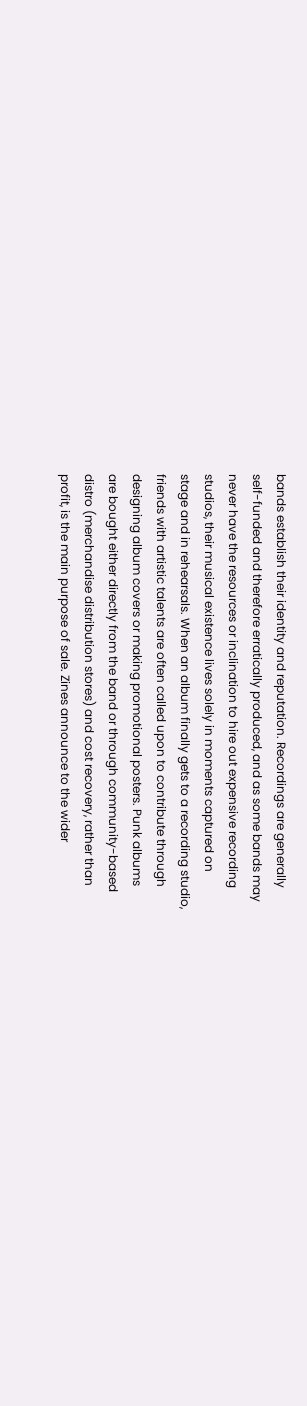bands establish their identity and reputation. Recordings are generally
self-funded and therefore erratically produced, and as some bands may
never have the resources or inclination to hire out expensive recording
studios, their musical existence lives solely in moments captured on
stage and in rehearsals. When an album finally gets to a recording studio,
friends with artistic talents are often called upon to contribute through
designing album covers or making promotional posters. Punk albums
are bought either directly from the band or through community-based
distro (merchandise distribution stores) and cost recovery, rather than
profit, is the main purpose of sale. Zines announce to the wider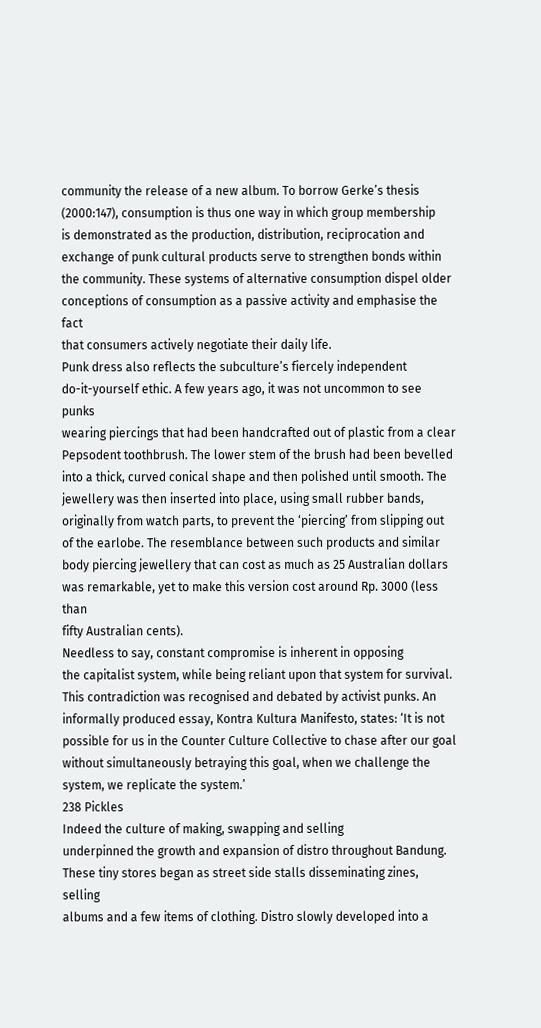community the release of a new album. To borrow Gerke’s thesis
(2000:147), consumption is thus one way in which group membership
is demonstrated as the production, distribution, reciprocation and
exchange of punk cultural products serve to strengthen bonds within
the community. These systems of alternative consumption dispel older
conceptions of consumption as a passive activity and emphasise the fact
that consumers actively negotiate their daily life.
Punk dress also reflects the subculture’s fiercely independent
do-it-yourself ethic. A few years ago, it was not uncommon to see punks
wearing piercings that had been handcrafted out of plastic from a clear
Pepsodent toothbrush. The lower stem of the brush had been bevelled
into a thick, curved conical shape and then polished until smooth. The
jewellery was then inserted into place, using small rubber bands,
originally from watch parts, to prevent the ‘piercing’ from slipping out
of the earlobe. The resemblance between such products and similar
body piercing jewellery that can cost as much as 25 Australian dollars
was remarkable, yet to make this version cost around Rp. 3000 (less than
fifty Australian cents).
Needless to say, constant compromise is inherent in opposing
the capitalist system, while being reliant upon that system for survival.
This contradiction was recognised and debated by activist punks. An
informally produced essay, Kontra Kultura Manifesto, states: ‘It is not
possible for us in the Counter Culture Collective to chase after our goal
without simultaneously betraying this goal, when we challenge the
system, we replicate the system.’
238 Pickles
Indeed the culture of making, swapping and selling
underpinned the growth and expansion of distro throughout Bandung.
These tiny stores began as street side stalls disseminating zines, selling
albums and a few items of clothing. Distro slowly developed into a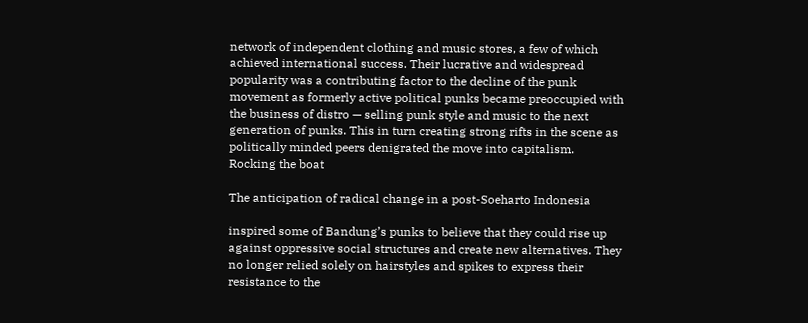network of independent clothing and music stores, a few of which
achieved international success. Their lucrative and widespread
popularity was a contributing factor to the decline of the punk
movement as formerly active political punks became preoccupied with
the business of distro — selling punk style and music to the next
generation of punks. This in turn creating strong rifts in the scene as
politically minded peers denigrated the move into capitalism.
Rocking the boat

The anticipation of radical change in a post-Soeharto Indonesia

inspired some of Bandung’s punks to believe that they could rise up
against oppressive social structures and create new alternatives. They
no longer relied solely on hairstyles and spikes to express their
resistance to the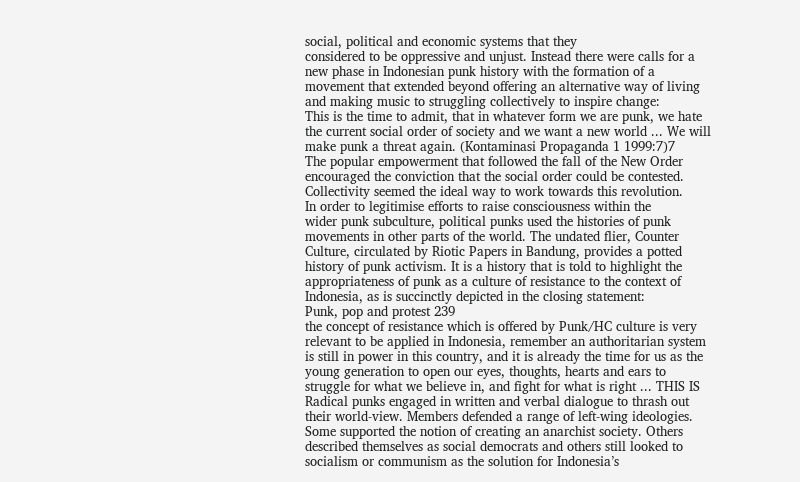social, political and economic systems that they
considered to be oppressive and unjust. Instead there were calls for a
new phase in Indonesian punk history with the formation of a
movement that extended beyond offering an alternative way of living
and making music to struggling collectively to inspire change:
This is the time to admit, that in whatever form we are punk, we hate
the current social order of society and we want a new world ... We will
make punk a threat again. (Kontaminasi Propaganda 1 1999:7)7
The popular empowerment that followed the fall of the New Order
encouraged the conviction that the social order could be contested.
Collectivity seemed the ideal way to work towards this revolution.
In order to legitimise efforts to raise consciousness within the
wider punk subculture, political punks used the histories of punk
movements in other parts of the world. The undated flier, Counter
Culture, circulated by Riotic Papers in Bandung, provides a potted
history of punk activism. It is a history that is told to highlight the
appropriateness of punk as a culture of resistance to the context of
Indonesia, as is succinctly depicted in the closing statement:
Punk, pop and protest 239
the concept of resistance which is offered by Punk/HC culture is very
relevant to be applied in Indonesia, remember an authoritarian system
is still in power in this country, and it is already the time for us as the
young generation to open our eyes, thoughts, hearts and ears to
struggle for what we believe in, and fight for what is right ... THIS IS
Radical punks engaged in written and verbal dialogue to thrash out
their world-view. Members defended a range of left-wing ideologies.
Some supported the notion of creating an anarchist society. Others
described themselves as social democrats and others still looked to
socialism or communism as the solution for Indonesia’s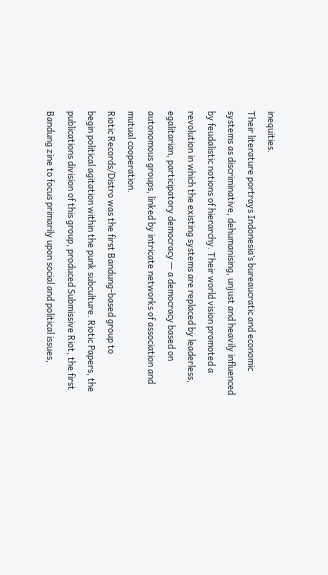inequities.
Their literature portrays Indonesia’s bureaucratic and economic
systems as discriminative, dehumanising, unjust and heavily influenced
by feudalistic notions of hierarchy. Their world vision promoted a
revolution in which the existing systems are replaced by leaderless,
egalitarian, participatory democracy — a democracy based on
autonomous groups, linked by intricate networks of association and
mutual cooperation.
Riotic Records/Distro was the first Bandung-based group to
begin political agitation within the punk subculture. Riotic Papers, the
publications division of this group, produced Submissive Riot, the first
Bandung zine to focus primarily upon social and political issues,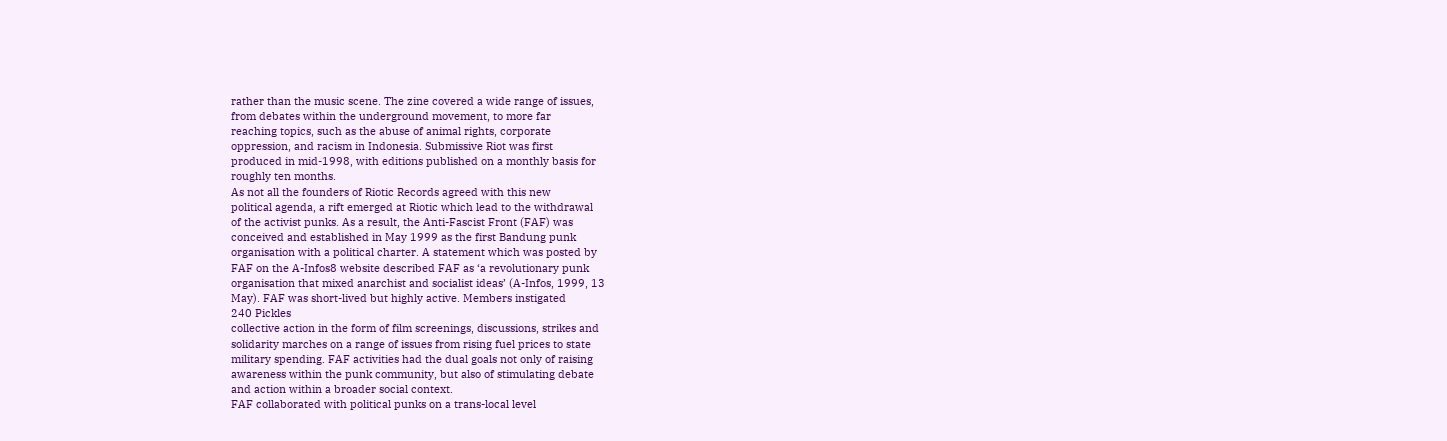rather than the music scene. The zine covered a wide range of issues,
from debates within the underground movement, to more far
reaching topics, such as the abuse of animal rights, corporate
oppression, and racism in Indonesia. Submissive Riot was first
produced in mid-1998, with editions published on a monthly basis for
roughly ten months.
As not all the founders of Riotic Records agreed with this new
political agenda, a rift emerged at Riotic which lead to the withdrawal
of the activist punks. As a result, the Anti-Fascist Front (FAF) was
conceived and established in May 1999 as the first Bandung punk
organisation with a political charter. A statement which was posted by
FAF on the A-Infos8 website described FAF as ‘a revolutionary punk
organisation that mixed anarchist and socialist ideas’ (A-Infos, 1999, 13
May). FAF was short-lived but highly active. Members instigated
240 Pickles
collective action in the form of film screenings, discussions, strikes and
solidarity marches on a range of issues from rising fuel prices to state
military spending. FAF activities had the dual goals not only of raising
awareness within the punk community, but also of stimulating debate
and action within a broader social context.
FAF collaborated with political punks on a trans-local level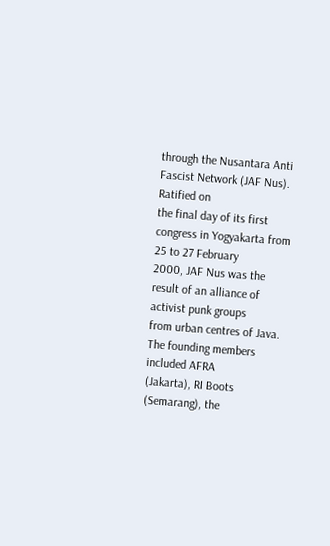through the Nusantara Anti Fascist Network (JAF Nus). Ratified on
the final day of its first congress in Yogyakarta from 25 to 27 February
2000, JAF Nus was the result of an alliance of activist punk groups
from urban centres of Java. The founding members included AFRA
(Jakarta), RI Boots (Semarang), the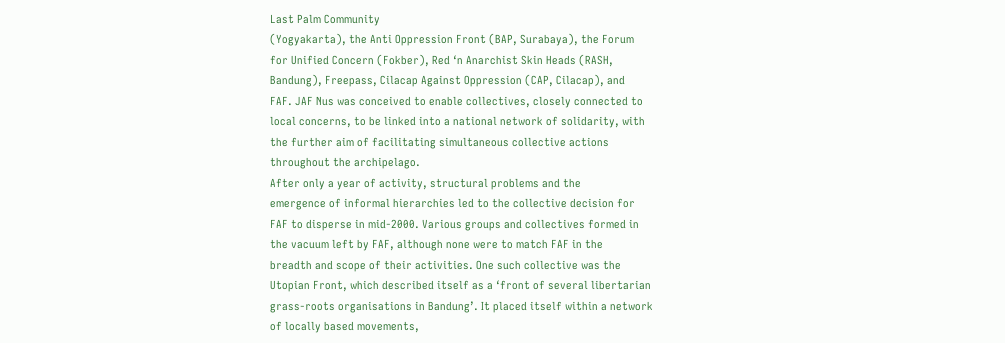Last Palm Community
(Yogyakarta), the Anti Oppression Front (BAP, Surabaya), the Forum
for Unified Concern (Fokber), Red ‘n Anarchist Skin Heads (RASH,
Bandung), Freepass, Cilacap Against Oppression (CAP, Cilacap), and
FAF. JAF Nus was conceived to enable collectives, closely connected to
local concerns, to be linked into a national network of solidarity, with
the further aim of facilitating simultaneous collective actions
throughout the archipelago.
After only a year of activity, structural problems and the
emergence of informal hierarchies led to the collective decision for
FAF to disperse in mid-2000. Various groups and collectives formed in
the vacuum left by FAF, although none were to match FAF in the
breadth and scope of their activities. One such collective was the
Utopian Front, which described itself as a ‘front of several libertarian
grass-roots organisations in Bandung’. It placed itself within a network
of locally based movements,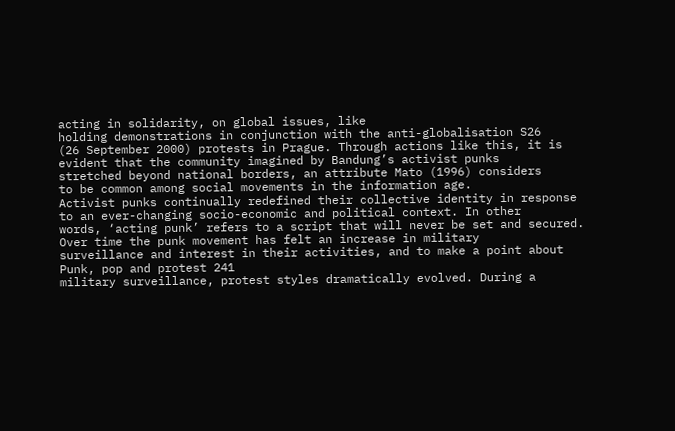acting in solidarity, on global issues, like
holding demonstrations in conjunction with the anti-globalisation S26
(26 September 2000) protests in Prague. Through actions like this, it is
evident that the community imagined by Bandung’s activist punks
stretched beyond national borders, an attribute Mato (1996) considers
to be common among social movements in the information age.
Activist punks continually redefined their collective identity in response
to an ever-changing socio-economic and political context. In other
words, ‘acting punk’ refers to a script that will never be set and secured.
Over time the punk movement has felt an increase in military
surveillance and interest in their activities, and to make a point about
Punk, pop and protest 241
military surveillance, protest styles dramatically evolved. During a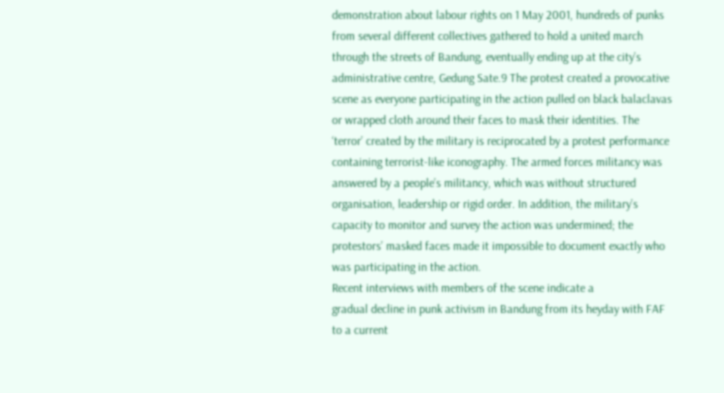demonstration about labour rights on 1 May 2001, hundreds of punks
from several different collectives gathered to hold a united march
through the streets of Bandung, eventually ending up at the city’s
administrative centre, Gedung Sate.9 The protest created a provocative
scene as everyone participating in the action pulled on black balaclavas
or wrapped cloth around their faces to mask their identities. The
‘terror’ created by the military is reciprocated by a protest performance
containing terrorist-like iconography. The armed forces militancy was
answered by a people’s militancy, which was without structured
organisation, leadership or rigid order. In addition, the military’s
capacity to monitor and survey the action was undermined; the
protestors’ masked faces made it impossible to document exactly who
was participating in the action.
Recent interviews with members of the scene indicate a
gradual decline in punk activism in Bandung from its heyday with FAF
to a current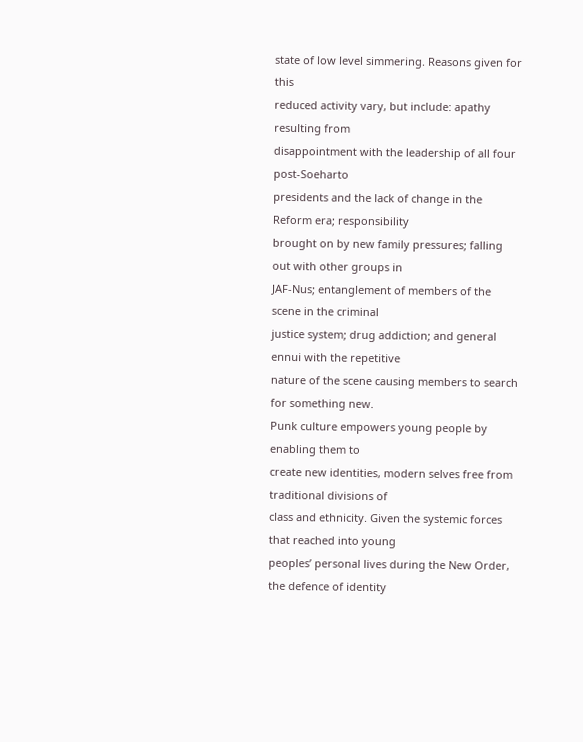state of low level simmering. Reasons given for this
reduced activity vary, but include: apathy resulting from
disappointment with the leadership of all four post-Soeharto
presidents and the lack of change in the Reform era; responsibility
brought on by new family pressures; falling out with other groups in
JAF-Nus; entanglement of members of the scene in the criminal
justice system; drug addiction; and general ennui with the repetitive
nature of the scene causing members to search for something new.
Punk culture empowers young people by enabling them to
create new identities, modern selves free from traditional divisions of
class and ethnicity. Given the systemic forces that reached into young
peoples’ personal lives during the New Order, the defence of identity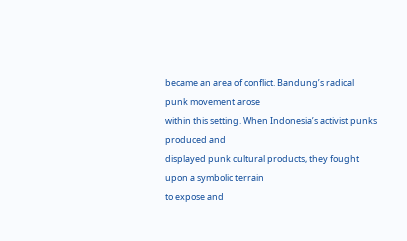became an area of conflict. Bandung’s radical punk movement arose
within this setting. When Indonesia’s activist punks produced and
displayed punk cultural products, they fought upon a symbolic terrain
to expose and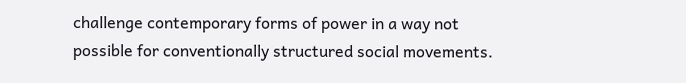challenge contemporary forms of power in a way not
possible for conventionally structured social movements.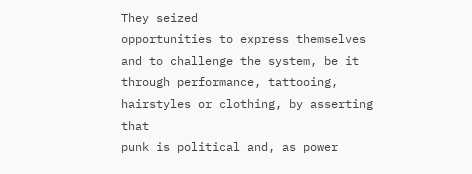They seized
opportunities to express themselves and to challenge the system, be it
through performance, tattooing, hairstyles or clothing, by asserting that
punk is political and, as power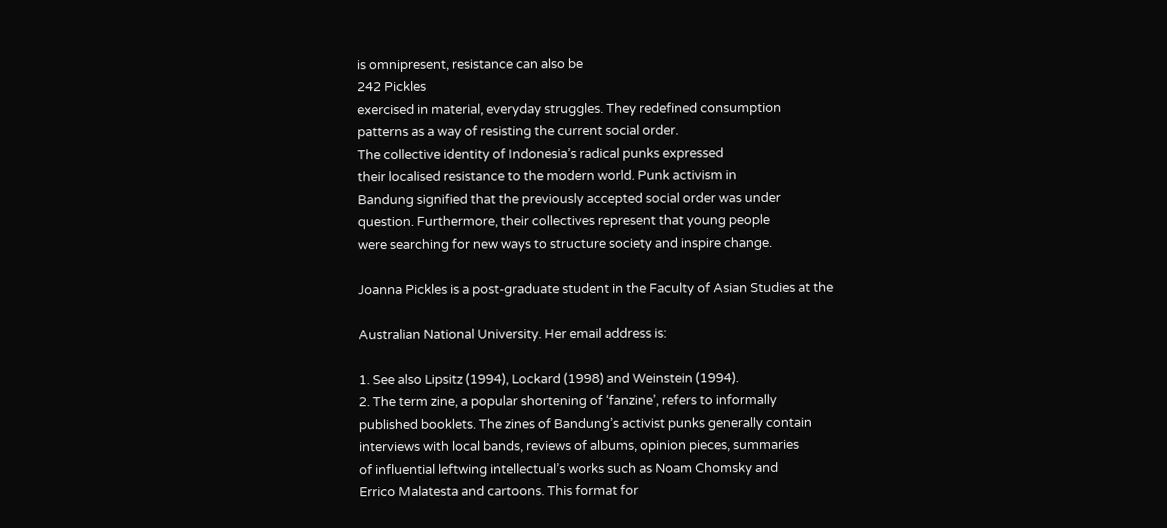is omnipresent, resistance can also be
242 Pickles
exercised in material, everyday struggles. They redefined consumption
patterns as a way of resisting the current social order.
The collective identity of Indonesia’s radical punks expressed
their localised resistance to the modern world. Punk activism in
Bandung signified that the previously accepted social order was under
question. Furthermore, their collectives represent that young people
were searching for new ways to structure society and inspire change.

Joanna Pickles is a post-graduate student in the Faculty of Asian Studies at the

Australian National University. Her email address is:

1. See also Lipsitz (1994), Lockard (1998) and Weinstein (1994).
2. The term zine, a popular shortening of ‘fanzine’, refers to informally
published booklets. The zines of Bandung’s activist punks generally contain
interviews with local bands, reviews of albums, opinion pieces, summaries
of influential leftwing intellectual’s works such as Noam Chomsky and
Errico Malatesta and cartoons. This format for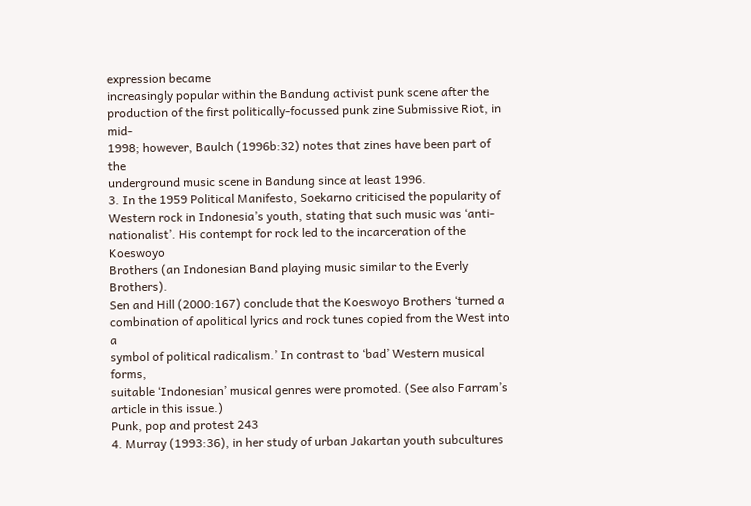expression became
increasingly popular within the Bandung activist punk scene after the
production of the first politically-focussed punk zine Submissive Riot, in mid-
1998; however, Baulch (1996b:32) notes that zines have been part of the
underground music scene in Bandung since at least 1996.
3. In the 1959 Political Manifesto, Soekarno criticised the popularity of
Western rock in Indonesia’s youth, stating that such music was ‘anti-
nationalist’. His contempt for rock led to the incarceration of the Koeswoyo
Brothers (an Indonesian Band playing music similar to the Everly Brothers).
Sen and Hill (2000:167) conclude that the Koeswoyo Brothers ‘turned a
combination of apolitical lyrics and rock tunes copied from the West into a
symbol of political radicalism.’ In contrast to ‘bad’ Western musical forms,
suitable ‘Indonesian’ musical genres were promoted. (See also Farram’s
article in this issue.)
Punk, pop and protest 243
4. Murray (1993:36), in her study of urban Jakartan youth subcultures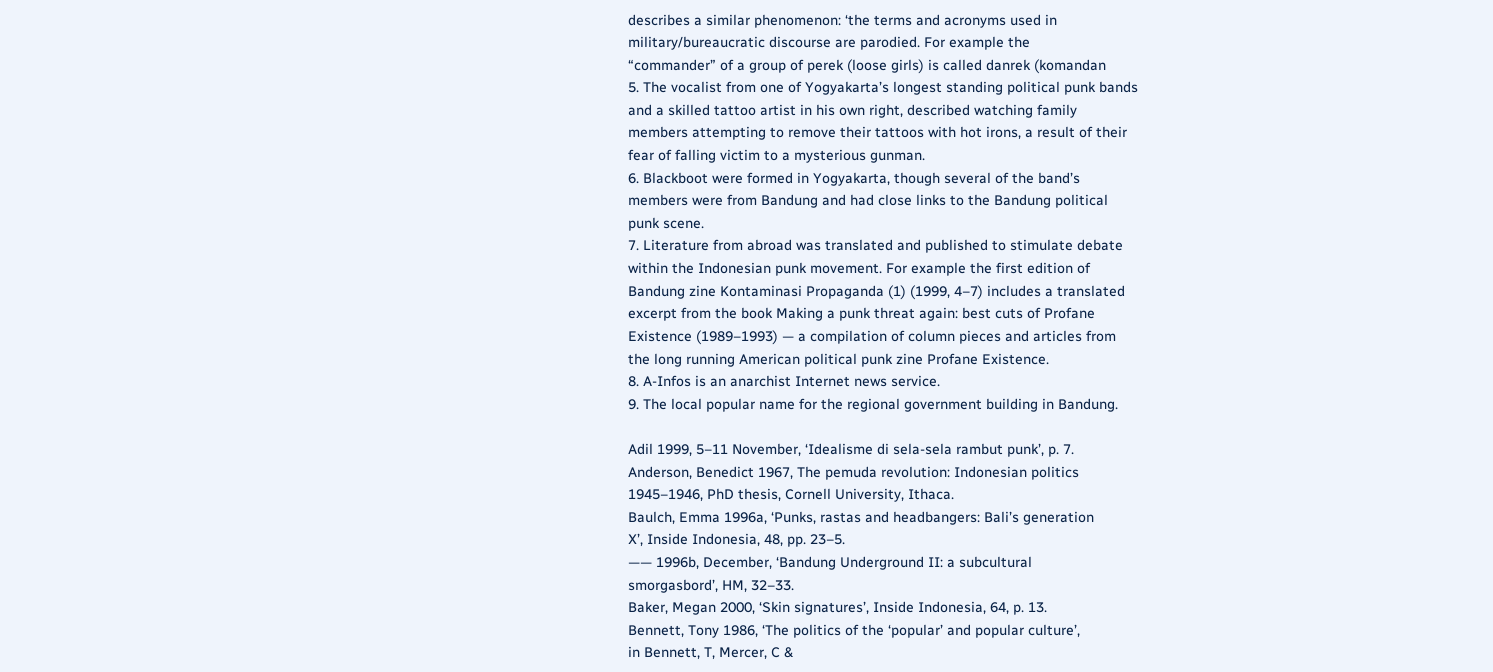describes a similar phenomenon: ‘the terms and acronyms used in
military/bureaucratic discourse are parodied. For example the
“commander” of a group of perek (loose girls) is called danrek (komandan
5. The vocalist from one of Yogyakarta’s longest standing political punk bands
and a skilled tattoo artist in his own right, described watching family
members attempting to remove their tattoos with hot irons, a result of their
fear of falling victim to a mysterious gunman.
6. Blackboot were formed in Yogyakarta, though several of the band’s
members were from Bandung and had close links to the Bandung political
punk scene.
7. Literature from abroad was translated and published to stimulate debate
within the Indonesian punk movement. For example the first edition of
Bandung zine Kontaminasi Propaganda (1) (1999, 4–7) includes a translated
excerpt from the book Making a punk threat again: best cuts of Profane
Existence (1989–1993) — a compilation of column pieces and articles from
the long running American political punk zine Profane Existence.
8. A-Infos is an anarchist Internet news service.
9. The local popular name for the regional government building in Bandung.

Adil 1999, 5–11 November, ‘Idealisme di sela-sela rambut punk’, p. 7.
Anderson, Benedict 1967, The pemuda revolution: Indonesian politics
1945–1946, PhD thesis, Cornell University, Ithaca.
Baulch, Emma 1996a, ‘Punks, rastas and headbangers: Bali’s generation
X’, Inside Indonesia, 48, pp. 23–5.
—— 1996b, December, ‘Bandung Underground II: a subcultural
smorgasbord’, HM, 32–33.
Baker, Megan 2000, ‘Skin signatures’, Inside Indonesia, 64, p. 13.
Bennett, Tony 1986, ‘The politics of the ‘popular’ and popular culture’,
in Bennett, T, Mercer, C &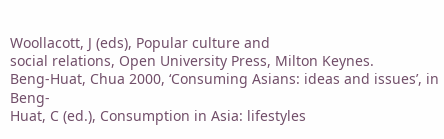Woollacott, J (eds), Popular culture and
social relations, Open University Press, Milton Keynes.
Beng-Huat, Chua 2000, ‘Consuming Asians: ideas and issues’, in Beng-
Huat, C (ed.), Consumption in Asia: lifestyles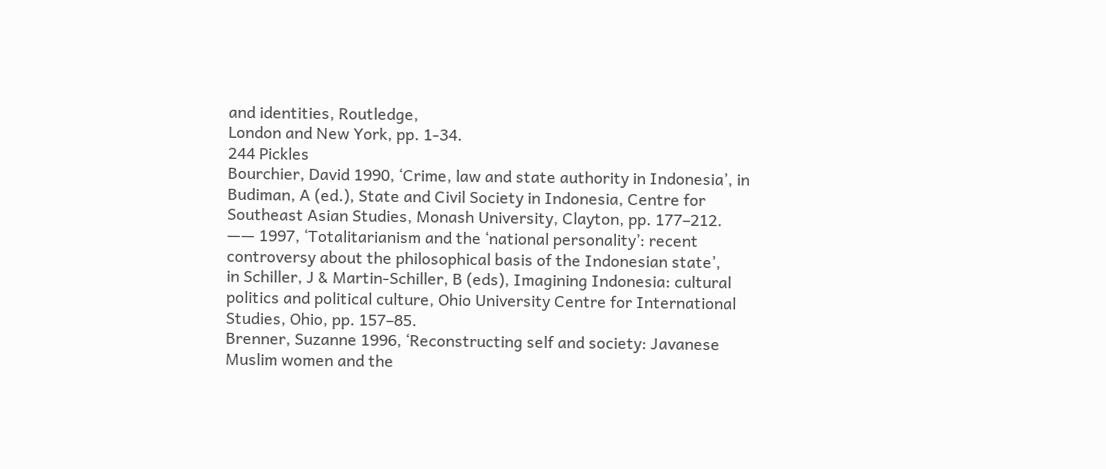and identities, Routledge,
London and New York, pp. 1-34.
244 Pickles
Bourchier, David 1990, ‘Crime, law and state authority in Indonesia’, in
Budiman, A (ed.), State and Civil Society in Indonesia, Centre for
Southeast Asian Studies, Monash University, Clayton, pp. 177–212.
—— 1997, ‘Totalitarianism and the ‘national personality’: recent
controversy about the philosophical basis of the Indonesian state’,
in Schiller, J & Martin-Schiller, B (eds), Imagining Indonesia: cultural
politics and political culture, Ohio University Centre for International
Studies, Ohio, pp. 157–85.
Brenner, Suzanne 1996, ‘Reconstructing self and society: Javanese
Muslim women and the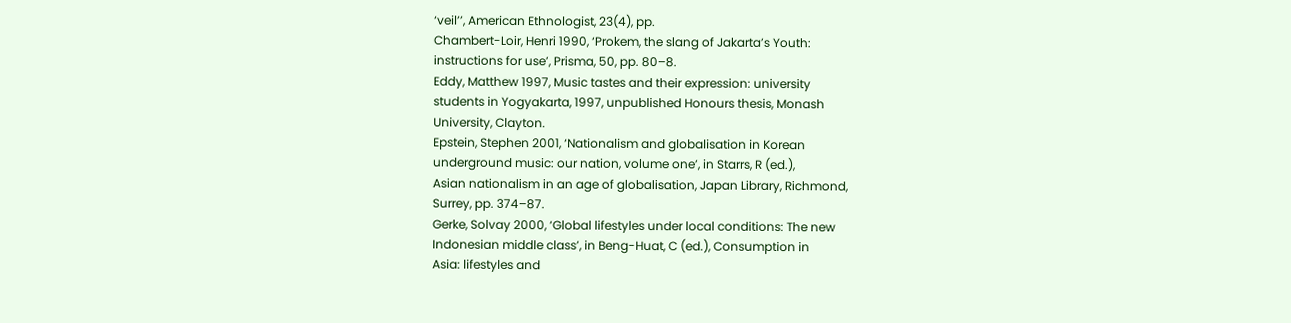‘veil’’, American Ethnologist, 23(4), pp.
Chambert-Loir, Henri 1990, ‘Prokem, the slang of Jakarta’s Youth:
instructions for use’, Prisma, 50, pp. 80–8.
Eddy, Matthew 1997, Music tastes and their expression: university
students in Yogyakarta, 1997, unpublished Honours thesis, Monash
University, Clayton.
Epstein, Stephen 2001, ‘Nationalism and globalisation in Korean
underground music: our nation, volume one’, in Starrs, R (ed.),
Asian nationalism in an age of globalisation, Japan Library, Richmond,
Surrey, pp. 374–87.
Gerke, Solvay 2000, ‘Global lifestyles under local conditions: The new
Indonesian middle class’, in Beng-Huat, C (ed.), Consumption in
Asia: lifestyles and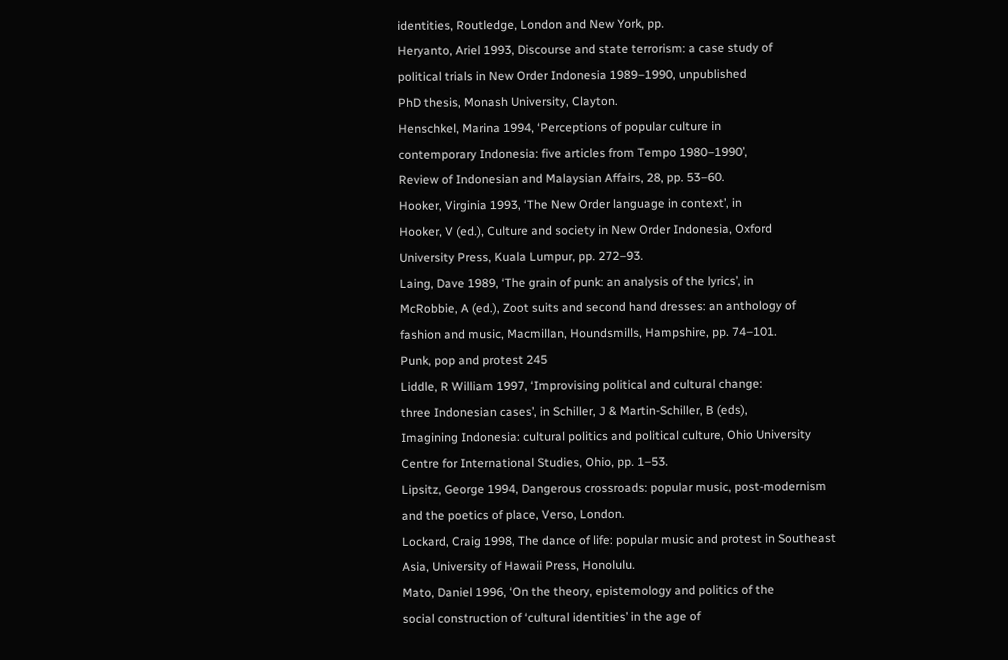identities, Routledge, London and New York, pp.
Heryanto, Ariel 1993, Discourse and state terrorism: a case study of
political trials in New Order Indonesia 1989–1990, unpublished
PhD thesis, Monash University, Clayton.
Henschkel, Marina 1994, ‘Perceptions of popular culture in
contemporary Indonesia: five articles from Tempo 1980–1990’,
Review of Indonesian and Malaysian Affairs, 28, pp. 53–60.
Hooker, Virginia 1993, ‘The New Order language in context’, in
Hooker, V (ed.), Culture and society in New Order Indonesia, Oxford
University Press, Kuala Lumpur, pp. 272–93.
Laing, Dave 1989, ‘The grain of punk: an analysis of the lyrics’, in
McRobbie, A (ed.), Zoot suits and second hand dresses: an anthology of
fashion and music, Macmillan, Houndsmills, Hampshire, pp. 74–101.
Punk, pop and protest 245
Liddle, R William 1997, ‘Improvising political and cultural change:
three Indonesian cases’, in Schiller, J & Martin-Schiller, B (eds),
Imagining Indonesia: cultural politics and political culture, Ohio University
Centre for International Studies, Ohio, pp. 1–53.
Lipsitz, George 1994, Dangerous crossroads: popular music, post-modernism
and the poetics of place, Verso, London.
Lockard, Craig 1998, The dance of life: popular music and protest in Southeast
Asia, University of Hawaii Press, Honolulu.
Mato, Daniel 1996, ‘On the theory, epistemology and politics of the
social construction of ‘cultural identities’ in the age of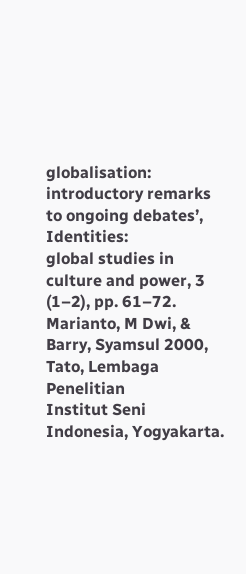globalisation: introductory remarks to ongoing debates’, Identities:
global studies in culture and power, 3 (1–2), pp. 61–72.
Marianto, M Dwi, & Barry, Syamsul 2000, Tato, Lembaga Penelitian
Institut Seni Indonesia, Yogyakarta.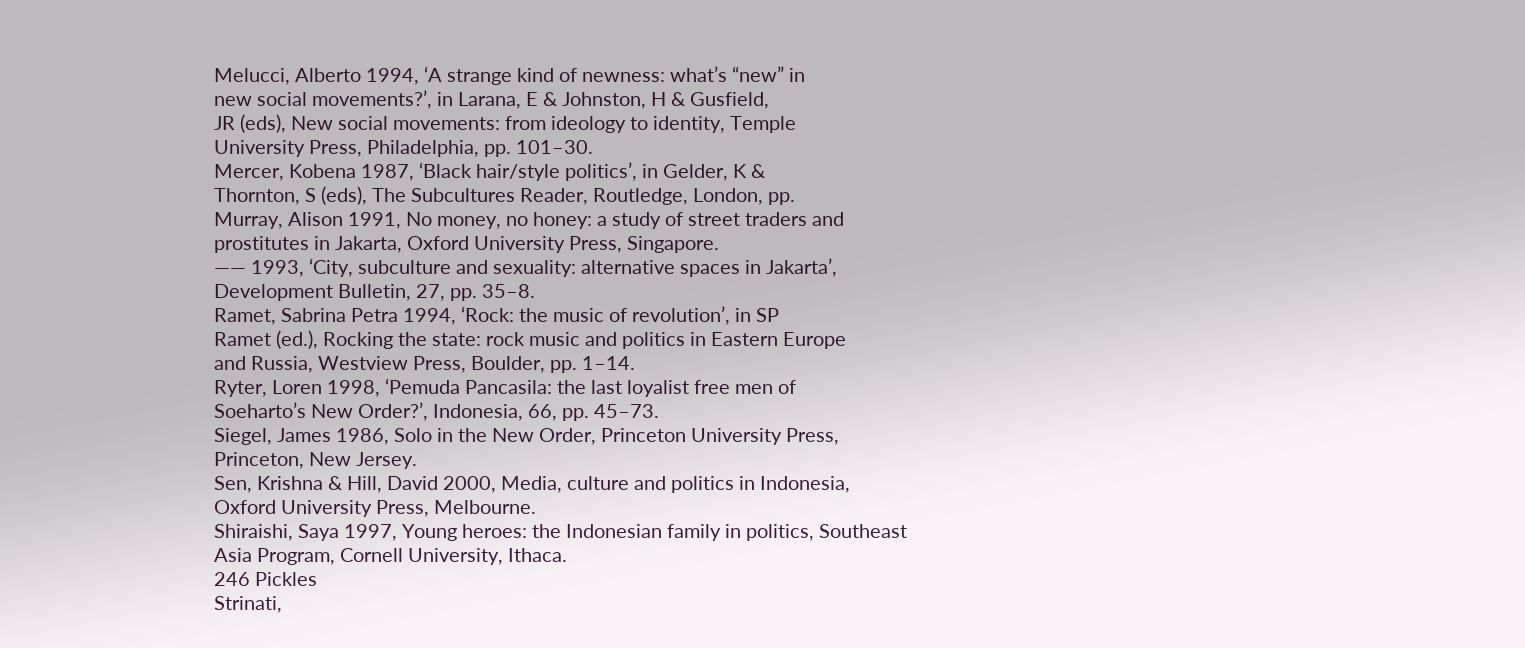Melucci, Alberto 1994, ‘A strange kind of newness: what’s “new” in
new social movements?’, in Larana, E & Johnston, H & Gusfield,
JR (eds), New social movements: from ideology to identity, Temple
University Press, Philadelphia, pp. 101–30.
Mercer, Kobena 1987, ‘Black hair/style politics’, in Gelder, K &
Thornton, S (eds), The Subcultures Reader, Routledge, London, pp.
Murray, Alison 1991, No money, no honey: a study of street traders and
prostitutes in Jakarta, Oxford University Press, Singapore.
—— 1993, ‘City, subculture and sexuality: alternative spaces in Jakarta’,
Development Bulletin, 27, pp. 35–8.
Ramet, Sabrina Petra 1994, ‘Rock: the music of revolution’, in SP
Ramet (ed.), Rocking the state: rock music and politics in Eastern Europe
and Russia, Westview Press, Boulder, pp. 1–14.
Ryter, Loren 1998, ‘Pemuda Pancasila: the last loyalist free men of
Soeharto’s New Order?’, Indonesia, 66, pp. 45–73.
Siegel, James 1986, Solo in the New Order, Princeton University Press,
Princeton, New Jersey.
Sen, Krishna & Hill, David 2000, Media, culture and politics in Indonesia,
Oxford University Press, Melbourne.
Shiraishi, Saya 1997, Young heroes: the Indonesian family in politics, Southeast
Asia Program, Cornell University, Ithaca.
246 Pickles
Strinati,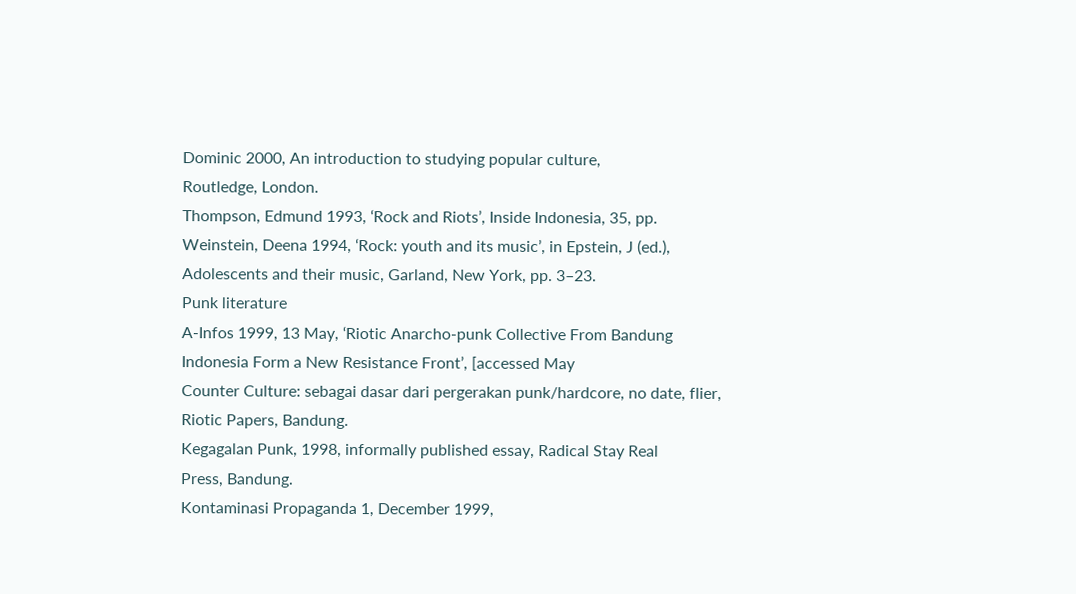Dominic 2000, An introduction to studying popular culture,
Routledge, London.
Thompson, Edmund 1993, ‘Rock and Riots’, Inside Indonesia, 35, pp.
Weinstein, Deena 1994, ‘Rock: youth and its music’, in Epstein, J (ed.),
Adolescents and their music, Garland, New York, pp. 3–23.
Punk literature
A-Infos 1999, 13 May, ‘Riotic Anarcho-punk Collective From Bandung
Indonesia Form a New Resistance Front’, [accessed May
Counter Culture: sebagai dasar dari pergerakan punk/hardcore, no date, flier,
Riotic Papers, Bandung.
Kegagalan Punk, 1998, informally published essay, Radical Stay Real
Press, Bandung.
Kontaminasi Propaganda 1, December 1999,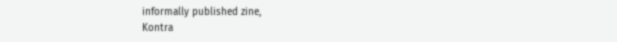informally published zine,
Kontra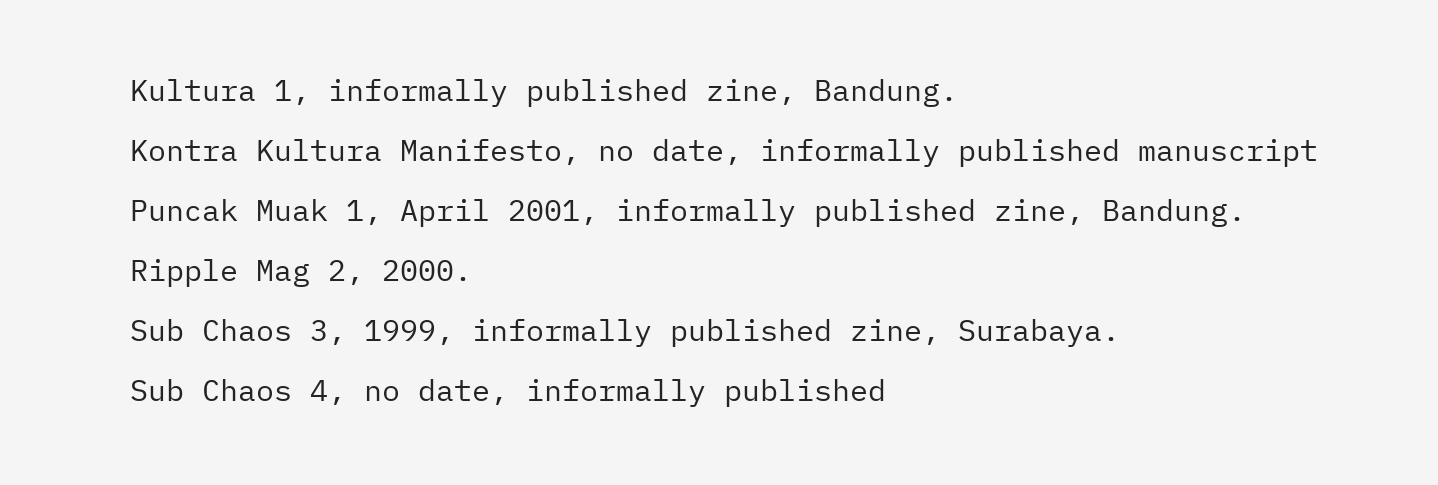Kultura 1, informally published zine, Bandung.
Kontra Kultura Manifesto, no date, informally published manuscript
Puncak Muak 1, April 2001, informally published zine, Bandung.
Ripple Mag 2, 2000.
Sub Chaos 3, 1999, informally published zine, Surabaya.
Sub Chaos 4, no date, informally published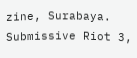zine, Surabaya.
Submissive Riot 3,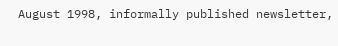August 1998, informally published newsletter,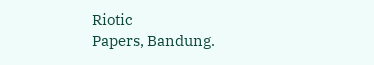Riotic
Papers, Bandung.